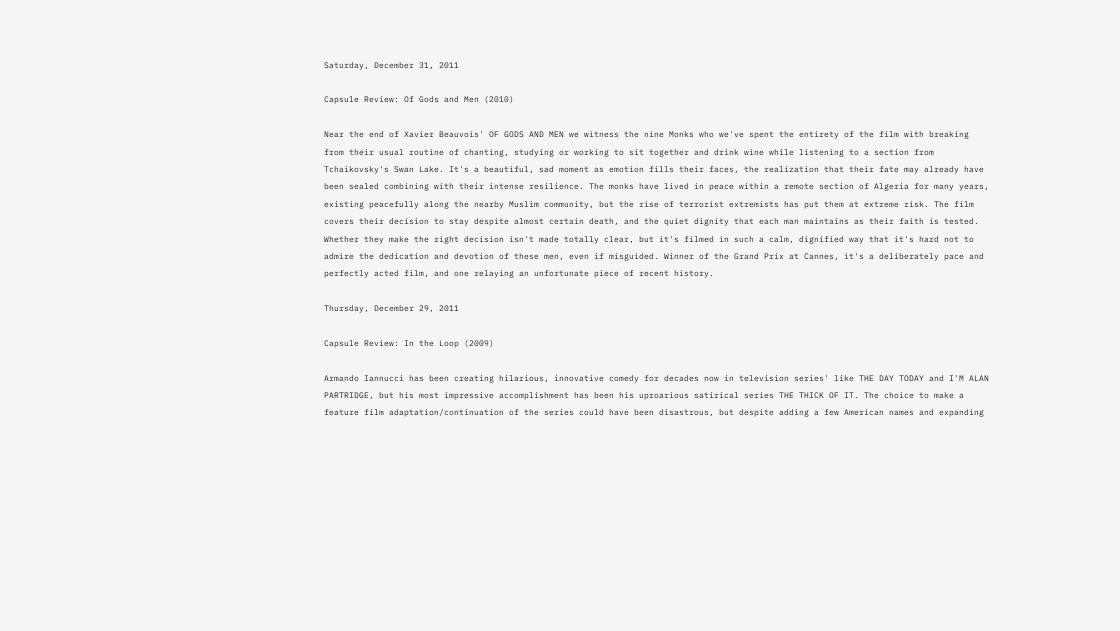Saturday, December 31, 2011

Capsule Review: Of Gods and Men (2010)

Near the end of Xavier Beauvois' OF GODS AND MEN we witness the nine Monks who we've spent the entirety of the film with breaking from their usual routine of chanting, studying or working to sit together and drink wine while listening to a section from Tchaikovsky's Swan Lake. It's a beautiful, sad moment as emotion fills their faces, the realization that their fate may already have been sealed combining with their intense resilience. The monks have lived in peace within a remote section of Algeria for many years, existing peacefully along the nearby Muslim community, but the rise of terrorist extremists has put them at extreme risk. The film covers their decision to stay despite almost certain death, and the quiet dignity that each man maintains as their faith is tested. Whether they make the right decision isn't made totally clear, but it's filmed in such a calm, dignified way that it's hard not to admire the dedication and devotion of these men, even if misguided. Winner of the Grand Prix at Cannes, it's a deliberately pace and perfectly acted film, and one relaying an unfortunate piece of recent history.

Thursday, December 29, 2011

Capsule Review: In the Loop (2009)

Armando Iannucci has been creating hilarious, innovative comedy for decades now in television series' like THE DAY TODAY and I'M ALAN PARTRIDGE, but his most impressive accomplishment has been his uproarious satirical series THE THICK OF IT. The choice to make a feature film adaptation/continuation of the series could have been disastrous, but despite adding a few American names and expanding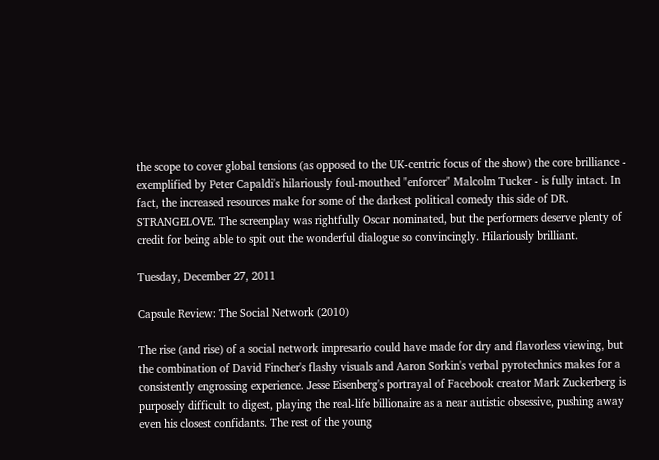the scope to cover global tensions (as opposed to the UK-centric focus of the show) the core brilliance - exemplified by Peter Capaldi's hilariously foul-mouthed "enforcer" Malcolm Tucker - is fully intact. In fact, the increased resources make for some of the darkest political comedy this side of DR. STRANGELOVE. The screenplay was rightfully Oscar nominated, but the performers deserve plenty of credit for being able to spit out the wonderful dialogue so convincingly. Hilariously brilliant.

Tuesday, December 27, 2011

Capsule Review: The Social Network (2010)

The rise (and rise) of a social network impresario could have made for dry and flavorless viewing, but the combination of David Fincher's flashy visuals and Aaron Sorkin's verbal pyrotechnics makes for a consistently engrossing experience. Jesse Eisenberg's portrayal of Facebook creator Mark Zuckerberg is purposely difficult to digest, playing the real-life billionaire as a near autistic obsessive, pushing away even his closest confidants. The rest of the young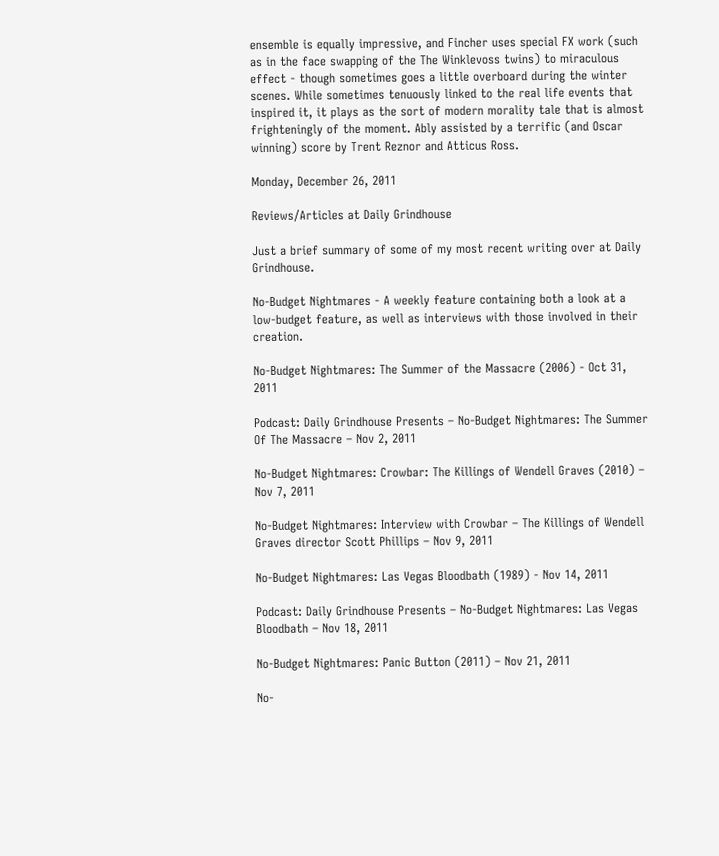ensemble is equally impressive, and Fincher uses special FX work (such as in the face swapping of the The Winklevoss twins) to miraculous effect - though sometimes goes a little overboard during the winter scenes. While sometimes tenuously linked to the real life events that inspired it, it plays as the sort of modern morality tale that is almost frighteningly of the moment. Ably assisted by a terrific (and Oscar winning) score by Trent Reznor and Atticus Ross.

Monday, December 26, 2011

Reviews/Articles at Daily Grindhouse

Just a brief summary of some of my most recent writing over at Daily Grindhouse.

No-Budget Nightmares - A weekly feature containing both a look at a low-budget feature, as well as interviews with those involved in their creation.

No-Budget Nightmares: The Summer of the Massacre (2006) - Oct 31, 2011

Podcast: Daily Grindhouse Presents – No-Budget Nightmares: The Summer Of The Massacre – Nov 2, 2011

No-Budget Nightmares: Crowbar: The Killings of Wendell Graves (2010) – Nov 7, 2011

No-Budget Nightmares: Interview with Crowbar – The Killings of Wendell Graves director Scott Phillips – Nov 9, 2011

No-Budget Nightmares: Las Vegas Bloodbath (1989) - Nov 14, 2011

Podcast: Daily Grindhouse Presents – No-Budget Nightmares: Las Vegas Bloodbath – Nov 18, 2011

No-Budget Nightmares: Panic Button (2011) – Nov 21, 2011

No-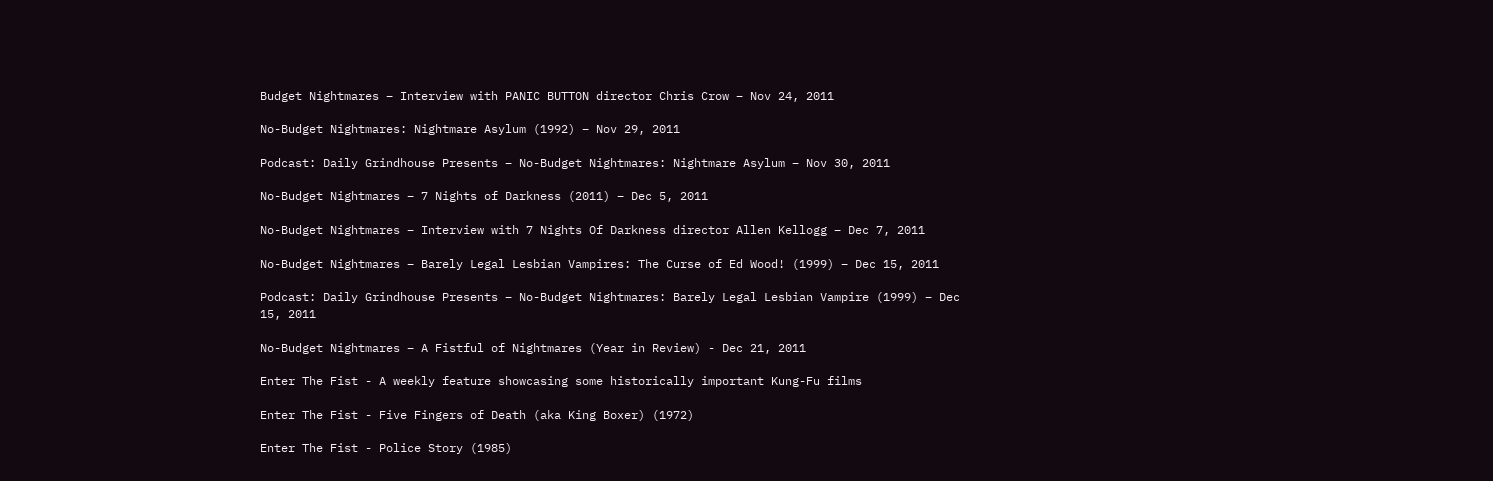Budget Nightmares – Interview with PANIC BUTTON director Chris Crow – Nov 24, 2011

No-Budget Nightmares: Nightmare Asylum (1992) – Nov 29, 2011

Podcast: Daily Grindhouse Presents – No-Budget Nightmares: Nightmare Asylum – Nov 30, 2011

No-Budget Nightmares – 7 Nights of Darkness (2011) – Dec 5, 2011

No-Budget Nightmares – Interview with 7 Nights Of Darkness director Allen Kellogg – Dec 7, 2011

No-Budget Nightmares – Barely Legal Lesbian Vampires: The Curse of Ed Wood! (1999) – Dec 15, 2011

Podcast: Daily Grindhouse Presents – No-Budget Nightmares: Barely Legal Lesbian Vampire (1999) – Dec 15, 2011

No-Budget Nightmares – A Fistful of Nightmares (Year in Review) - Dec 21, 2011

Enter The Fist - A weekly feature showcasing some historically important Kung-Fu films

Enter The Fist - Five Fingers of Death (aka King Boxer) (1972)

Enter The Fist - Police Story (1985)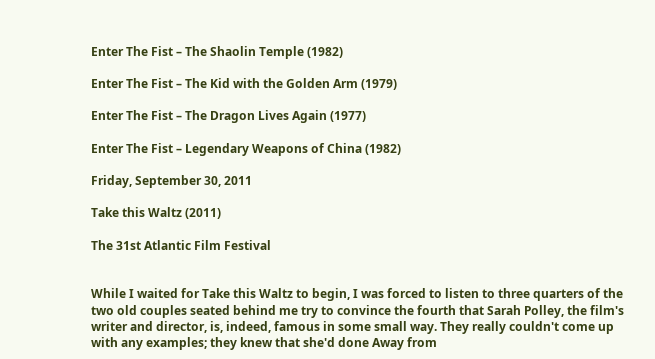Enter The Fist – The Shaolin Temple (1982)

Enter The Fist – The Kid with the Golden Arm (1979)

Enter The Fist – The Dragon Lives Again (1977)

Enter The Fist – Legendary Weapons of China (1982)

Friday, September 30, 2011

Take this Waltz (2011)

The 31st Atlantic Film Festival


While I waited for Take this Waltz to begin, I was forced to listen to three quarters of the two old couples seated behind me try to convince the fourth that Sarah Polley, the film's writer and director, is, indeed, famous in some small way. They really couldn't come up with any examples; they knew that she'd done Away from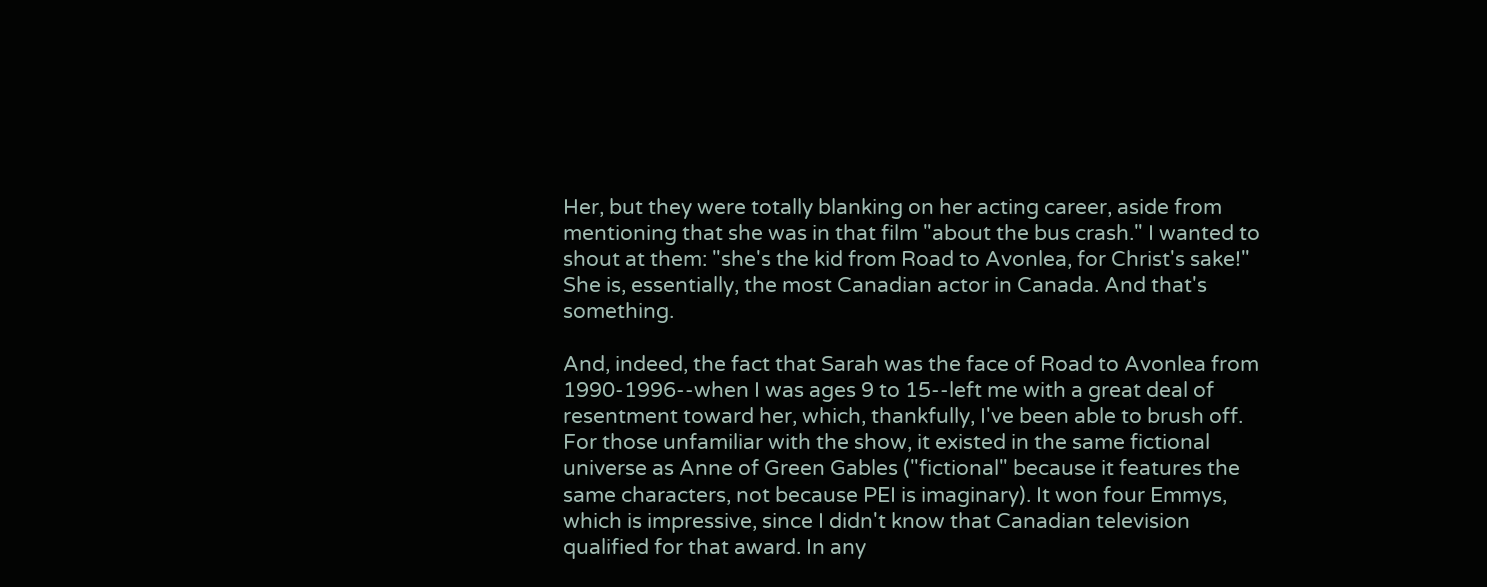Her, but they were totally blanking on her acting career, aside from mentioning that she was in that film "about the bus crash." I wanted to shout at them: "she's the kid from Road to Avonlea, for Christ's sake!" She is, essentially, the most Canadian actor in Canada. And that's something.

And, indeed, the fact that Sarah was the face of Road to Avonlea from 1990-1996--when I was ages 9 to 15--left me with a great deal of resentment toward her, which, thankfully, I've been able to brush off. For those unfamiliar with the show, it existed in the same fictional universe as Anne of Green Gables ("fictional" because it features the same characters, not because PEI is imaginary). It won four Emmys, which is impressive, since I didn't know that Canadian television qualified for that award. In any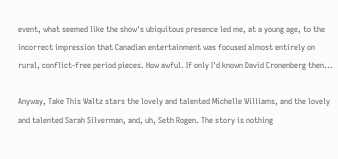event, what seemed like the show's ubiquitous presence led me, at a young age, to the incorrect impression that Canadian entertainment was focused almost entirely on rural, conflict-free period pieces. How awful. If only I'd known David Cronenberg then...

Anyway, Take This Waltz stars the lovely and talented Michelle Williams, and the lovely and talented Sarah Silverman, and, uh, Seth Rogen. The story is nothing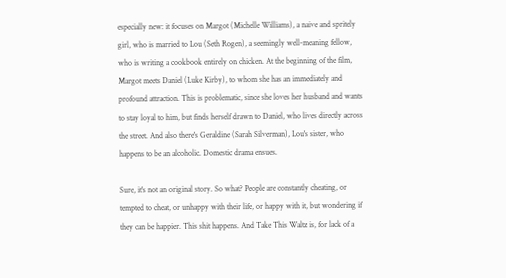especially new: it focuses on Margot (Michelle Williams), a naive and spritely girl, who is married to Lou (Seth Rogen), a seemingly well-meaning fellow, who is writing a cookbook entirely on chicken. At the beginning of the film, Margot meets Daniel (Luke Kirby), to whom she has an immediately and profound attraction. This is problematic, since she loves her husband and wants to stay loyal to him, but finds herself drawn to Daniel, who lives directly across the street. And also there's Geraldine (Sarah Silverman), Lou's sister, who happens to be an alcoholic. Domestic drama ensues.

Sure, it's not an original story. So what? People are constantly cheating, or tempted to cheat, or unhappy with their life, or happy with it, but wondering if they can be happier. This shit happens. And Take This Waltz is, for lack of a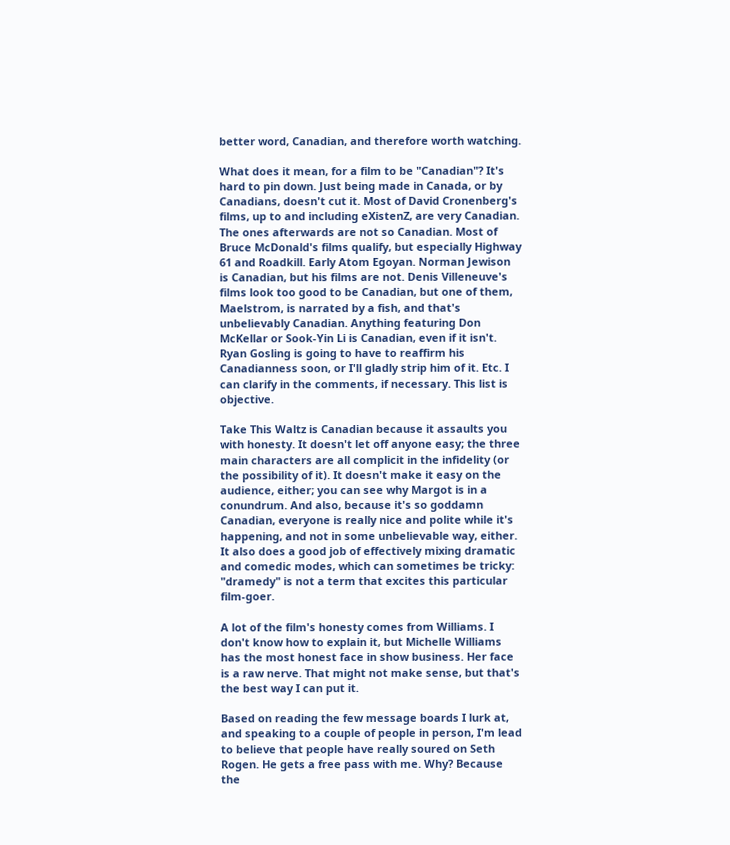better word, Canadian, and therefore worth watching.

What does it mean, for a film to be "Canadian"? It's hard to pin down. Just being made in Canada, or by Canadians, doesn't cut it. Most of David Cronenberg's films, up to and including eXistenZ, are very Canadian. The ones afterwards are not so Canadian. Most of Bruce McDonald's films qualify, but especially Highway 61 and Roadkill. Early Atom Egoyan. Norman Jewison is Canadian, but his films are not. Denis Villeneuve's films look too good to be Canadian, but one of them, Maelstrom, is narrated by a fish, and that's unbelievably Canadian. Anything featuring Don McKellar or Sook-Yin Li is Canadian, even if it isn't. Ryan Gosling is going to have to reaffirm his Canadianness soon, or I'll gladly strip him of it. Etc. I can clarify in the comments, if necessary. This list is objective.

Take This Waltz is Canadian because it assaults you with honesty. It doesn't let off anyone easy; the three main characters are all complicit in the infidelity (or the possibility of it). It doesn't make it easy on the audience, either; you can see why Margot is in a conundrum. And also, because it's so goddamn Canadian, everyone is really nice and polite while it's happening, and not in some unbelievable way, either. It also does a good job of effectively mixing dramatic and comedic modes, which can sometimes be tricky: "dramedy" is not a term that excites this particular film-goer.

A lot of the film's honesty comes from Williams. I don't know how to explain it, but Michelle Williams has the most honest face in show business. Her face is a raw nerve. That might not make sense, but that's the best way I can put it.

Based on reading the few message boards I lurk at, and speaking to a couple of people in person, I'm lead to believe that people have really soured on Seth Rogen. He gets a free pass with me. Why? Because the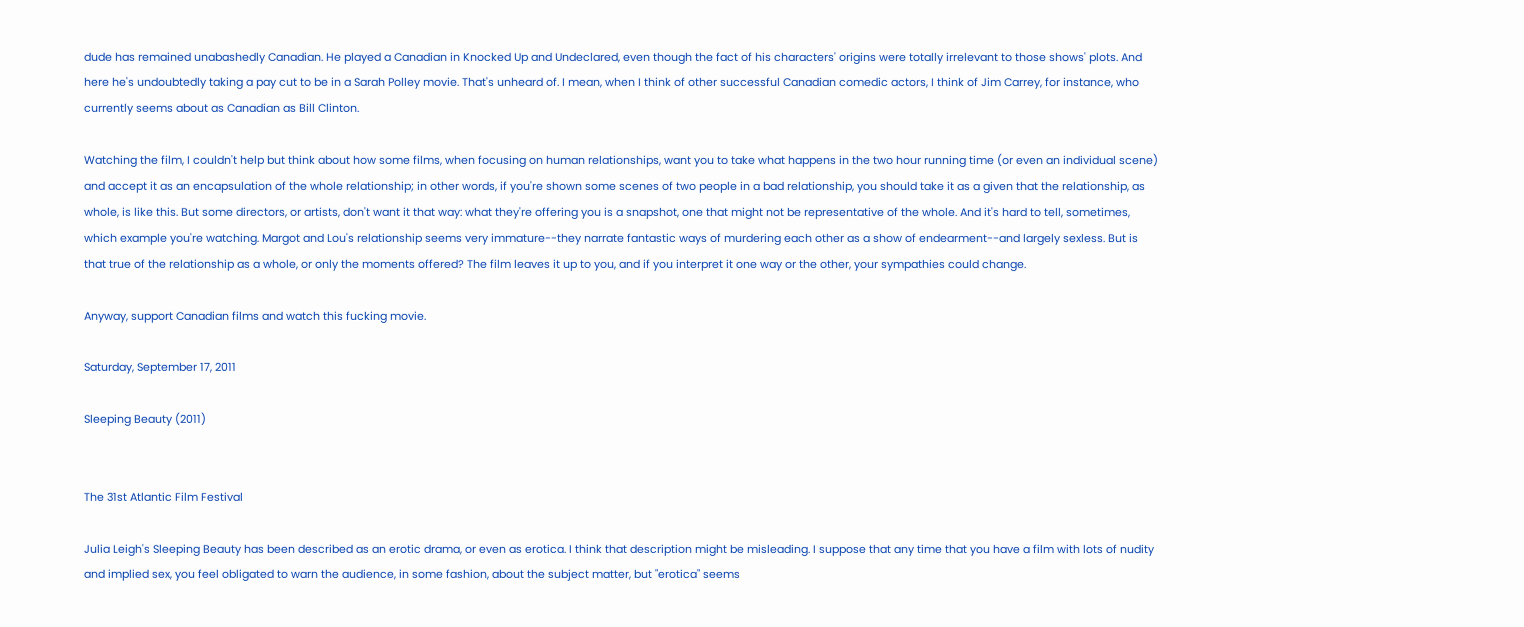dude has remained unabashedly Canadian. He played a Canadian in Knocked Up and Undeclared, even though the fact of his characters' origins were totally irrelevant to those shows' plots. And here he's undoubtedly taking a pay cut to be in a Sarah Polley movie. That's unheard of. I mean, when I think of other successful Canadian comedic actors, I think of Jim Carrey, for instance, who currently seems about as Canadian as Bill Clinton.

Watching the film, I couldn't help but think about how some films, when focusing on human relationships, want you to take what happens in the two hour running time (or even an individual scene) and accept it as an encapsulation of the whole relationship; in other words, if you're shown some scenes of two people in a bad relationship, you should take it as a given that the relationship, as whole, is like this. But some directors, or artists, don't want it that way: what they're offering you is a snapshot, one that might not be representative of the whole. And it's hard to tell, sometimes, which example you're watching. Margot and Lou's relationship seems very immature--they narrate fantastic ways of murdering each other as a show of endearment--and largely sexless. But is that true of the relationship as a whole, or only the moments offered? The film leaves it up to you, and if you interpret it one way or the other, your sympathies could change.

Anyway, support Canadian films and watch this fucking movie.

Saturday, September 17, 2011

Sleeping Beauty (2011)


The 31st Atlantic Film Festival

Julia Leigh's Sleeping Beauty has been described as an erotic drama, or even as erotica. I think that description might be misleading. I suppose that any time that you have a film with lots of nudity and implied sex, you feel obligated to warn the audience, in some fashion, about the subject matter, but "erotica" seems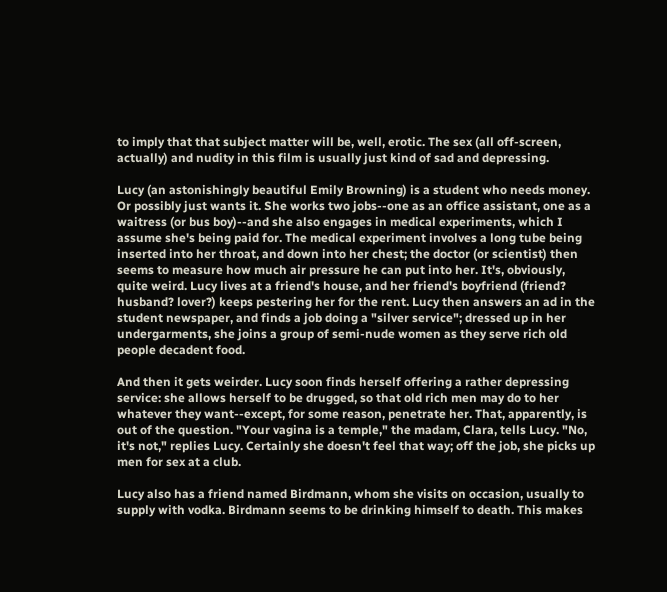to imply that that subject matter will be, well, erotic. The sex (all off-screen, actually) and nudity in this film is usually just kind of sad and depressing.

Lucy (an astonishingly beautiful Emily Browning) is a student who needs money. Or possibly just wants it. She works two jobs--one as an office assistant, one as a waitress (or bus boy)--and she also engages in medical experiments, which I assume she's being paid for. The medical experiment involves a long tube being inserted into her throat, and down into her chest; the doctor (or scientist) then seems to measure how much air pressure he can put into her. It's, obviously, quite weird. Lucy lives at a friend's house, and her friend's boyfriend (friend? husband? lover?) keeps pestering her for the rent. Lucy then answers an ad in the student newspaper, and finds a job doing a "silver service"; dressed up in her undergarments, she joins a group of semi-nude women as they serve rich old people decadent food.

And then it gets weirder. Lucy soon finds herself offering a rather depressing service: she allows herself to be drugged, so that old rich men may do to her whatever they want--except, for some reason, penetrate her. That, apparently, is out of the question. "Your vagina is a temple," the madam, Clara, tells Lucy. "No, it's not," replies Lucy. Certainly she doesn't feel that way; off the job, she picks up men for sex at a club.

Lucy also has a friend named Birdmann, whom she visits on occasion, usually to supply with vodka. Birdmann seems to be drinking himself to death. This makes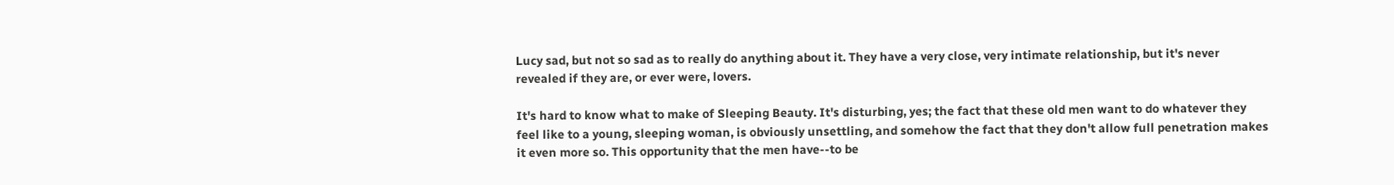Lucy sad, but not so sad as to really do anything about it. They have a very close, very intimate relationship, but it's never revealed if they are, or ever were, lovers.

It's hard to know what to make of Sleeping Beauty. It's disturbing, yes; the fact that these old men want to do whatever they feel like to a young, sleeping woman, is obviously unsettling, and somehow the fact that they don't allow full penetration makes it even more so. This opportunity that the men have--to be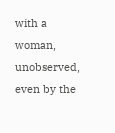with a woman, unobserved, even by the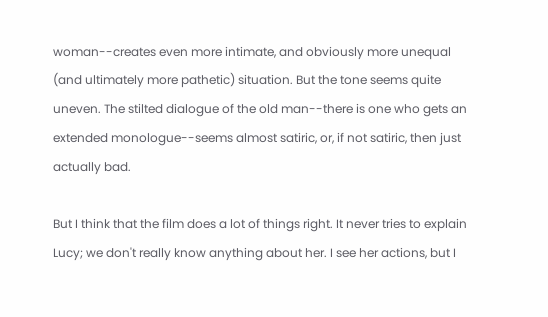woman--creates even more intimate, and obviously more unequal (and ultimately more pathetic) situation. But the tone seems quite uneven. The stilted dialogue of the old man--there is one who gets an extended monologue--seems almost satiric, or, if not satiric, then just actually bad.

But I think that the film does a lot of things right. It never tries to explain Lucy; we don't really know anything about her. I see her actions, but I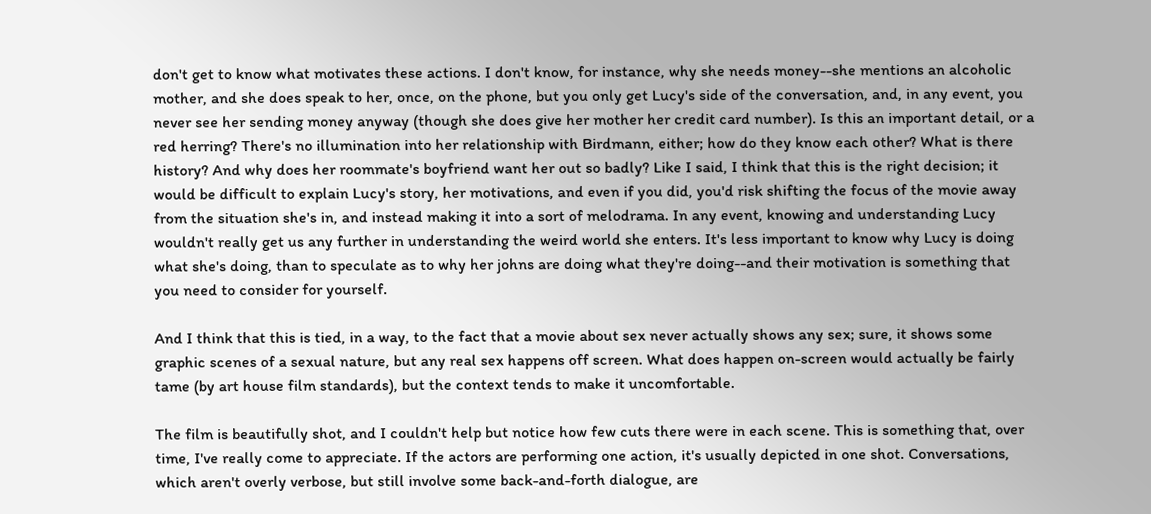don't get to know what motivates these actions. I don't know, for instance, why she needs money--she mentions an alcoholic mother, and she does speak to her, once, on the phone, but you only get Lucy's side of the conversation, and, in any event, you never see her sending money anyway (though she does give her mother her credit card number). Is this an important detail, or a red herring? There's no illumination into her relationship with Birdmann, either; how do they know each other? What is there history? And why does her roommate's boyfriend want her out so badly? Like I said, I think that this is the right decision; it would be difficult to explain Lucy's story, her motivations, and even if you did, you'd risk shifting the focus of the movie away from the situation she's in, and instead making it into a sort of melodrama. In any event, knowing and understanding Lucy wouldn't really get us any further in understanding the weird world she enters. It's less important to know why Lucy is doing what she's doing, than to speculate as to why her johns are doing what they're doing--and their motivation is something that you need to consider for yourself.

And I think that this is tied, in a way, to the fact that a movie about sex never actually shows any sex; sure, it shows some graphic scenes of a sexual nature, but any real sex happens off screen. What does happen on-screen would actually be fairly tame (by art house film standards), but the context tends to make it uncomfortable.

The film is beautifully shot, and I couldn't help but notice how few cuts there were in each scene. This is something that, over time, I've really come to appreciate. If the actors are performing one action, it's usually depicted in one shot. Conversations, which aren't overly verbose, but still involve some back-and-forth dialogue, are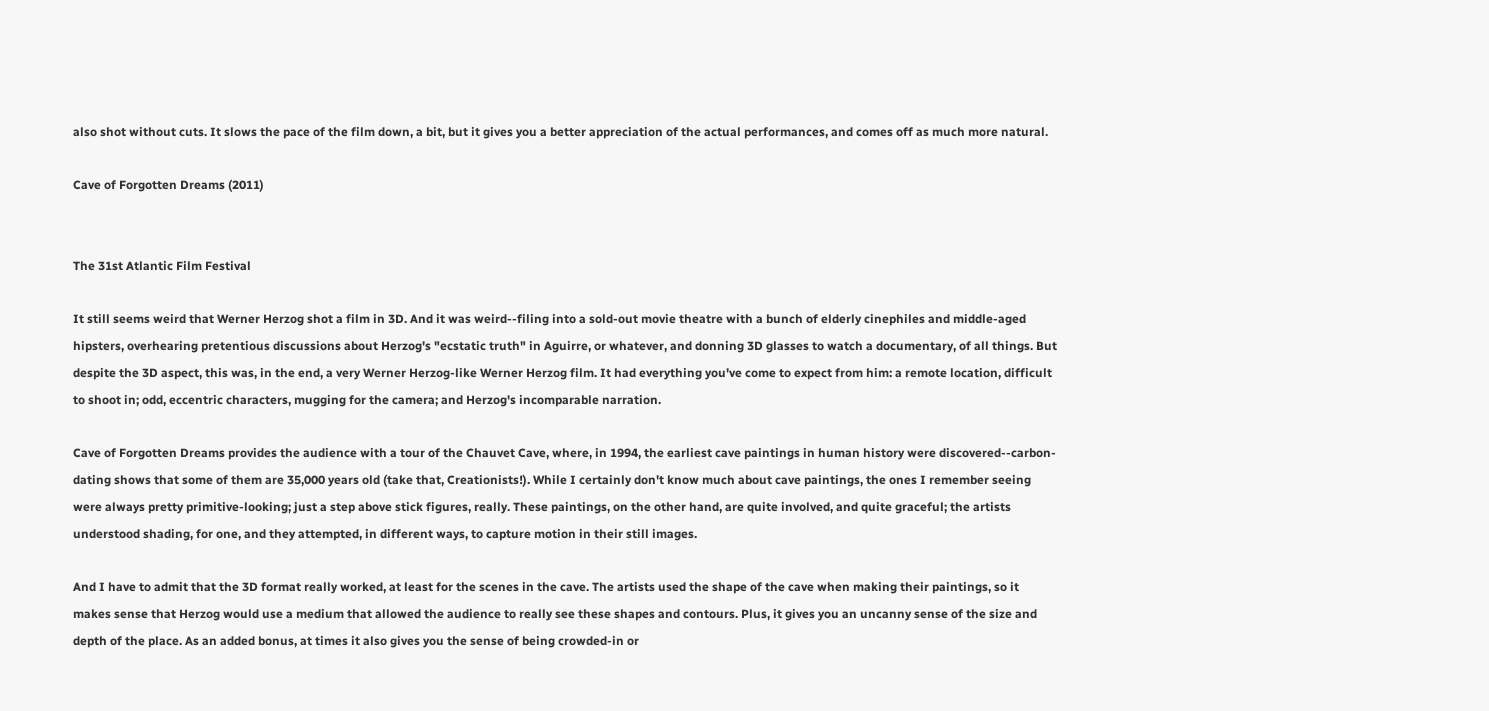also shot without cuts. It slows the pace of the film down, a bit, but it gives you a better appreciation of the actual performances, and comes off as much more natural.

Cave of Forgotten Dreams (2011)


The 31st Atlantic Film Festival

It still seems weird that Werner Herzog shot a film in 3D. And it was weird--filing into a sold-out movie theatre with a bunch of elderly cinephiles and middle-aged hipsters, overhearing pretentious discussions about Herzog's "ecstatic truth" in Aguirre, or whatever, and donning 3D glasses to watch a documentary, of all things. But despite the 3D aspect, this was, in the end, a very Werner Herzog-like Werner Herzog film. It had everything you've come to expect from him: a remote location, difficult to shoot in; odd, eccentric characters, mugging for the camera; and Herzog's incomparable narration.

Cave of Forgotten Dreams provides the audience with a tour of the Chauvet Cave, where, in 1994, the earliest cave paintings in human history were discovered--carbon-dating shows that some of them are 35,000 years old (take that, Creationists!). While I certainly don't know much about cave paintings, the ones I remember seeing were always pretty primitive-looking; just a step above stick figures, really. These paintings, on the other hand, are quite involved, and quite graceful; the artists understood shading, for one, and they attempted, in different ways, to capture motion in their still images.

And I have to admit that the 3D format really worked, at least for the scenes in the cave. The artists used the shape of the cave when making their paintings, so it makes sense that Herzog would use a medium that allowed the audience to really see these shapes and contours. Plus, it gives you an uncanny sense of the size and depth of the place. As an added bonus, at times it also gives you the sense of being crowded-in or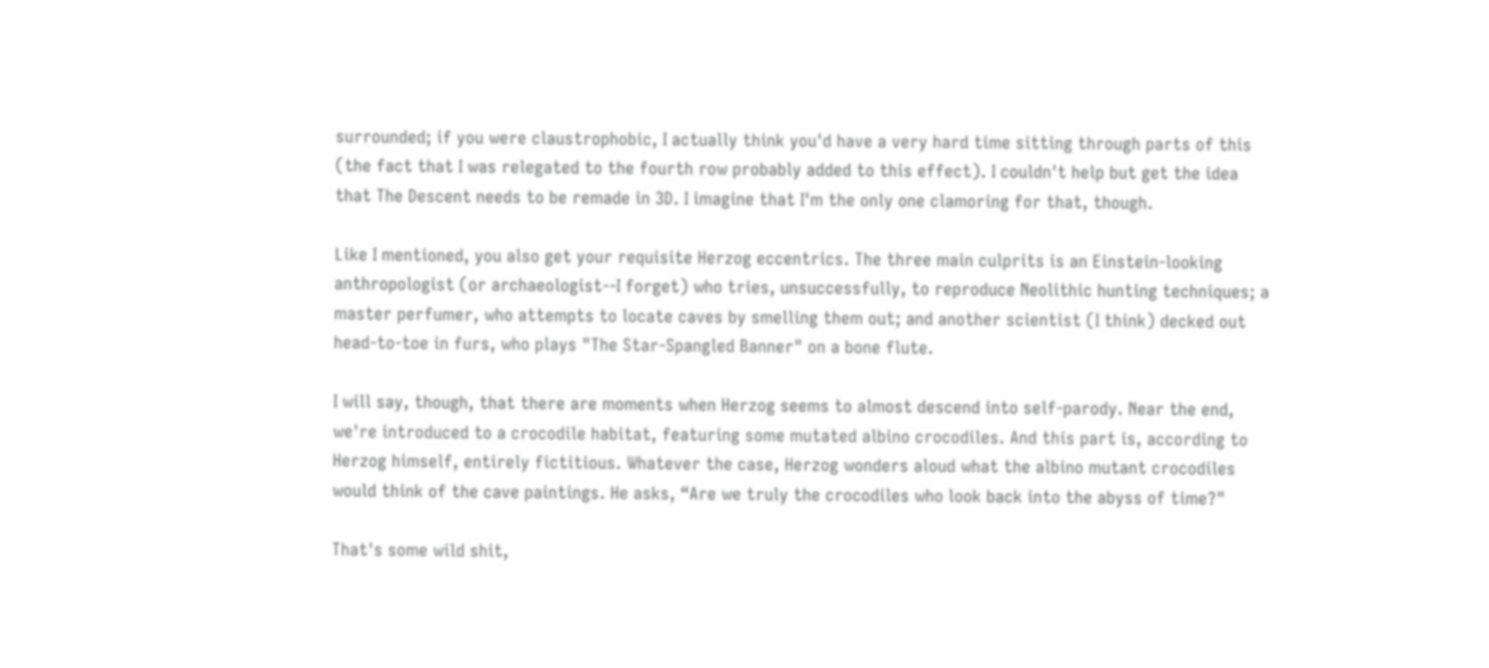surrounded; if you were claustrophobic, I actually think you'd have a very hard time sitting through parts of this (the fact that I was relegated to the fourth row probably added to this effect). I couldn't help but get the idea that The Descent needs to be remade in 3D. I imagine that I'm the only one clamoring for that, though.

Like I mentioned, you also get your requisite Herzog eccentrics. The three main culprits is an Einstein-looking anthropologist (or archaeologist--I forget) who tries, unsuccessfully, to reproduce Neolithic hunting techniques; a master perfumer, who attempts to locate caves by smelling them out; and another scientist (I think) decked out head-to-toe in furs, who plays "The Star-Spangled Banner" on a bone flute.

I will say, though, that there are moments when Herzog seems to almost descend into self-parody. Near the end, we're introduced to a crocodile habitat, featuring some mutated albino crocodiles. And this part is, according to Herzog himself, entirely fictitious. Whatever the case, Herzog wonders aloud what the albino mutant crocodiles would think of the cave paintings. He asks, “Are we truly the crocodiles who look back into the abyss of time?"

That's some wild shit,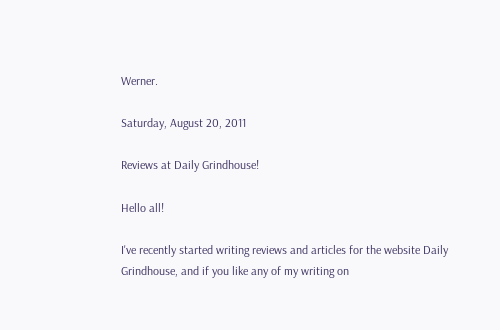Werner.

Saturday, August 20, 2011

Reviews at Daily Grindhouse!

Hello all!

I've recently started writing reviews and articles for the website Daily Grindhouse, and if you like any of my writing on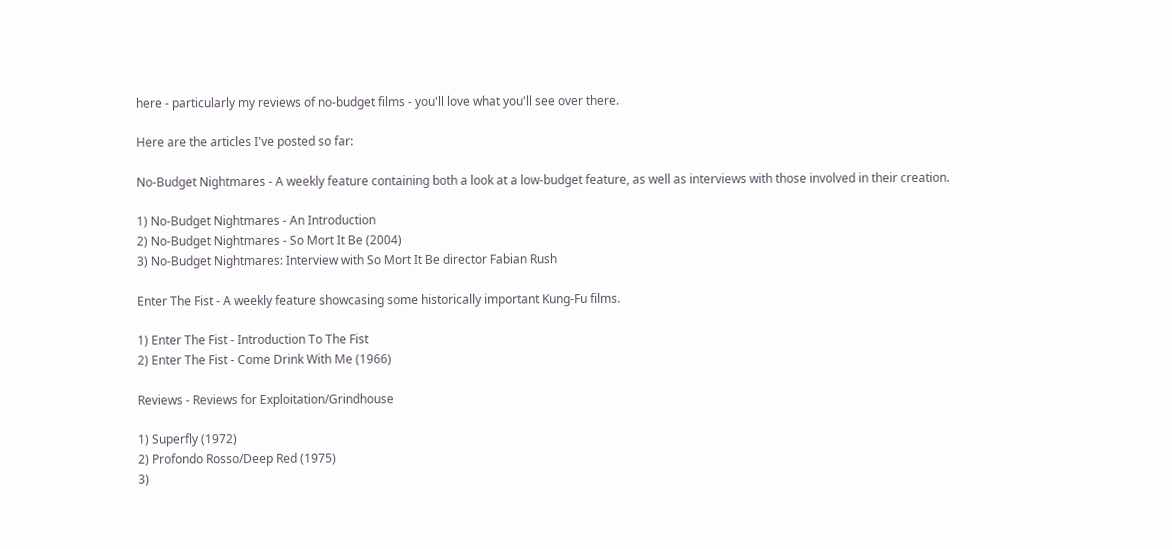here - particularly my reviews of no-budget films - you'll love what you'll see over there.

Here are the articles I've posted so far:

No-Budget Nightmares - A weekly feature containing both a look at a low-budget feature, as well as interviews with those involved in their creation.

1) No-Budget Nightmares - An Introduction
2) No-Budget Nightmares - So Mort It Be (2004)
3) No-Budget Nightmares: Interview with So Mort It Be director Fabian Rush

Enter The Fist - A weekly feature showcasing some historically important Kung-Fu films.

1) Enter The Fist - Introduction To The Fist
2) Enter The Fist - Come Drink With Me (1966)

Reviews - Reviews for Exploitation/Grindhouse

1) Superfly (1972)
2) Profondo Rosso/Deep Red (1975)
3)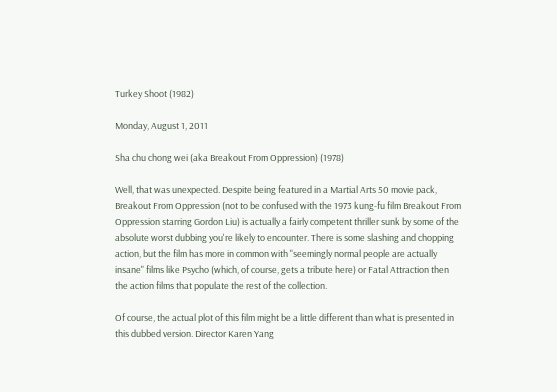Turkey Shoot (1982)

Monday, August 1, 2011

Sha chu chong wei (aka Breakout From Oppression) (1978)

Well, that was unexpected. Despite being featured in a Martial Arts 50 movie pack, Breakout From Oppression (not to be confused with the 1973 kung-fu film Breakout From Oppression starring Gordon Liu) is actually a fairly competent thriller sunk by some of the absolute worst dubbing you're likely to encounter. There is some slashing and chopping action, but the film has more in common with "seemingly normal people are actually insane" films like Psycho (which, of course, gets a tribute here) or Fatal Attraction then the action films that populate the rest of the collection.

Of course, the actual plot of this film might be a little different than what is presented in this dubbed version. Director Karen Yang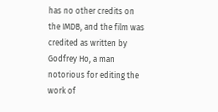has no other credits on the IMDB, and the film was credited as written by Godfrey Ho, a man notorious for editing the work of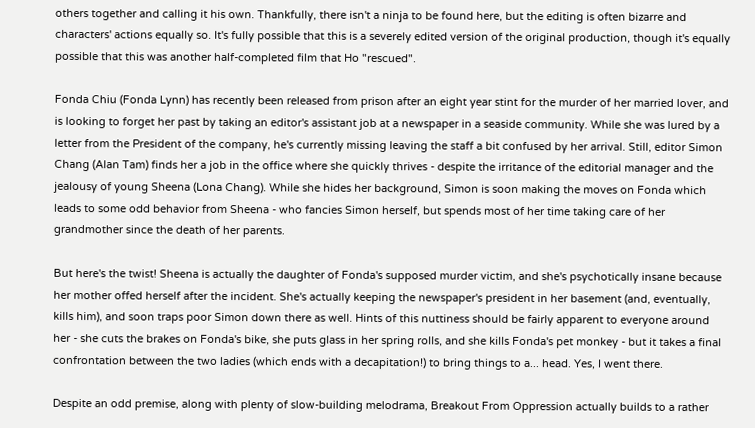others together and calling it his own. Thankfully, there isn't a ninja to be found here, but the editing is often bizarre and characters' actions equally so. It's fully possible that this is a severely edited version of the original production, though it's equally possible that this was another half-completed film that Ho "rescued".

Fonda Chiu (Fonda Lynn) has recently been released from prison after an eight year stint for the murder of her married lover, and is looking to forget her past by taking an editor's assistant job at a newspaper in a seaside community. While she was lured by a letter from the President of the company, he's currently missing leaving the staff a bit confused by her arrival. Still, editor Simon Chang (Alan Tam) finds her a job in the office where she quickly thrives - despite the irritance of the editorial manager and the jealousy of young Sheena (Lona Chang). While she hides her background, Simon is soon making the moves on Fonda which leads to some odd behavior from Sheena - who fancies Simon herself, but spends most of her time taking care of her grandmother since the death of her parents.

But here's the twist! Sheena is actually the daughter of Fonda's supposed murder victim, and she's psychotically insane because her mother offed herself after the incident. She's actually keeping the newspaper's president in her basement (and, eventually, kills him), and soon traps poor Simon down there as well. Hints of this nuttiness should be fairly apparent to everyone around her - she cuts the brakes on Fonda's bike, she puts glass in her spring rolls, and she kills Fonda's pet monkey - but it takes a final confrontation between the two ladies (which ends with a decapitation!) to bring things to a... head. Yes, I went there.

Despite an odd premise, along with plenty of slow-building melodrama, Breakout From Oppression actually builds to a rather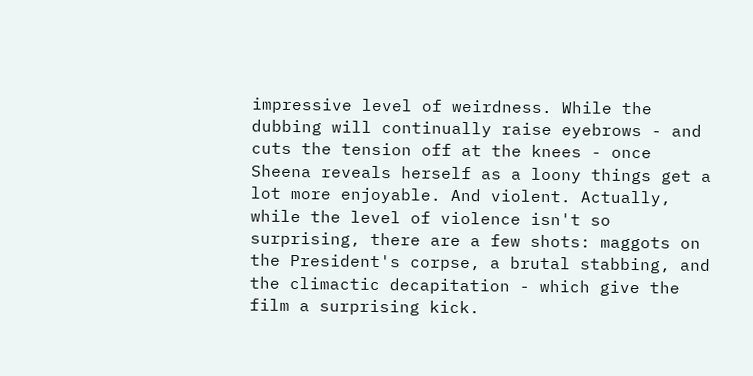impressive level of weirdness. While the dubbing will continually raise eyebrows - and cuts the tension off at the knees - once Sheena reveals herself as a loony things get a lot more enjoyable. And violent. Actually, while the level of violence isn't so surprising, there are a few shots: maggots on the President's corpse, a brutal stabbing, and the climactic decapitation - which give the film a surprising kick.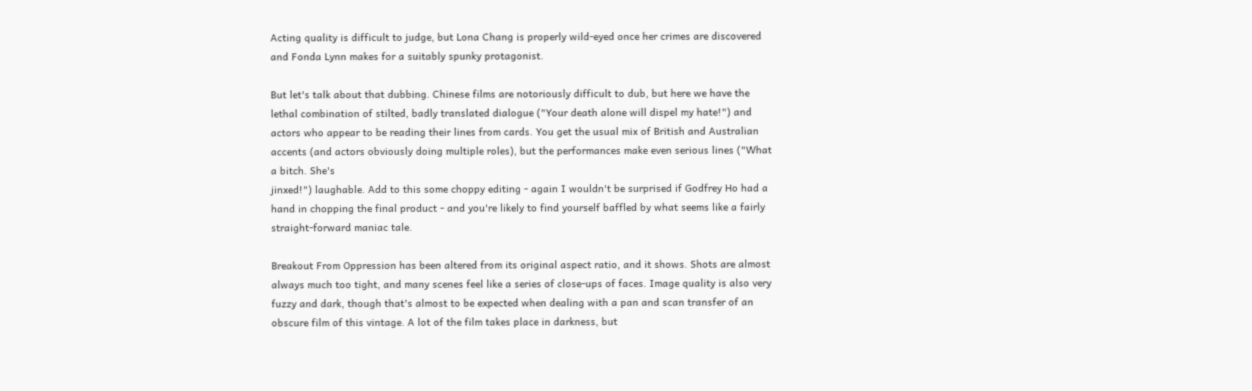Acting quality is difficult to judge, but Lona Chang is properly wild-eyed once her crimes are discovered and Fonda Lynn makes for a suitably spunky protagonist.

But let's talk about that dubbing. Chinese films are notoriously difficult to dub, but here we have the lethal combination of stilted, badly translated dialogue ("Your death alone will dispel my hate!") and actors who appear to be reading their lines from cards. You get the usual mix of British and Australian accents (and actors obviously doing multiple roles), but the performances make even serious lines ("What a bitch. She's
jinxed!") laughable. Add to this some choppy editing - again I wouldn't be surprised if Godfrey Ho had a hand in chopping the final product - and you're likely to find yourself baffled by what seems like a fairly straight-forward maniac tale.

Breakout From Oppression has been altered from its original aspect ratio, and it shows. Shots are almost always much too tight, and many scenes feel like a series of close-ups of faces. Image quality is also very fuzzy and dark, though that's almost to be expected when dealing with a pan and scan transfer of an obscure film of this vintage. A lot of the film takes place in darkness, but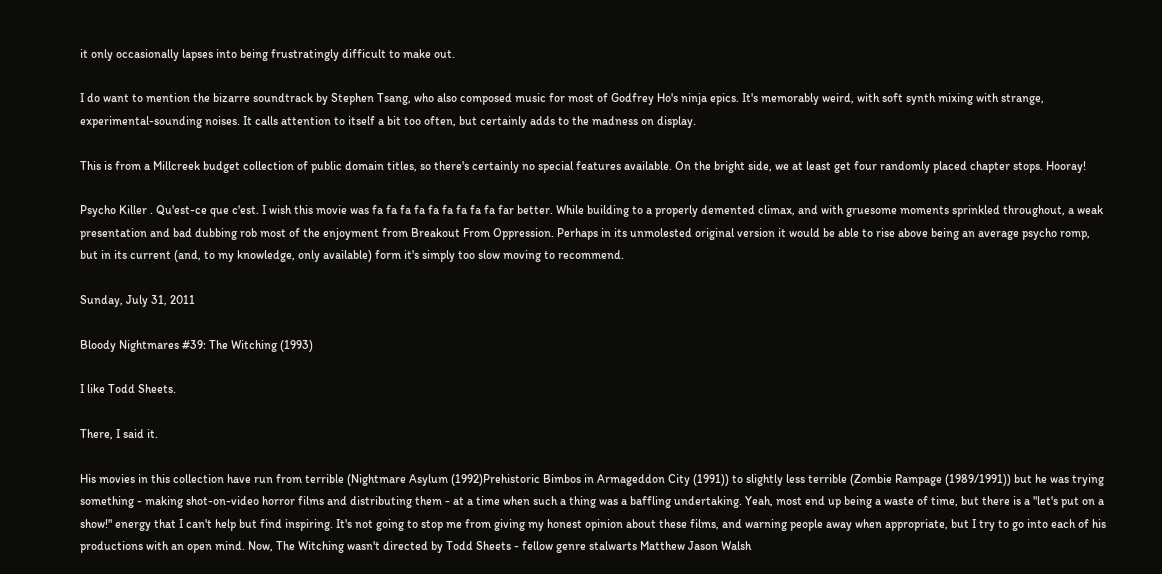it only occasionally lapses into being frustratingly difficult to make out.

I do want to mention the bizarre soundtrack by Stephen Tsang, who also composed music for most of Godfrey Ho's ninja epics. It's memorably weird, with soft synth mixing with strange, experimental-sounding noises. It calls attention to itself a bit too often, but certainly adds to the madness on display.

This is from a Millcreek budget collection of public domain titles, so there's certainly no special features available. On the bright side, we at least get four randomly placed chapter stops. Hooray!

Psycho Killer . Qu'est-ce que c'est. I wish this movie was fa fa fa fa fa fa fa fa fa far better. While building to a properly demented climax, and with gruesome moments sprinkled throughout, a weak presentation and bad dubbing rob most of the enjoyment from Breakout From Oppression. Perhaps in its unmolested original version it would be able to rise above being an average psycho romp, but in its current (and, to my knowledge, only available) form it's simply too slow moving to recommend.

Sunday, July 31, 2011

Bloody Nightmares #39: The Witching (1993)

I like Todd Sheets.

There, I said it.

His movies in this collection have run from terrible (Nightmare Asylum (1992)Prehistoric Bimbos in Armageddon City (1991)) to slightly less terrible (Zombie Rampage (1989/1991)) but he was trying something - making shot-on-video horror films and distributing them - at a time when such a thing was a baffling undertaking. Yeah, most end up being a waste of time, but there is a "let's put on a show!" energy that I can't help but find inspiring. It's not going to stop me from giving my honest opinion about these films, and warning people away when appropriate, but I try to go into each of his productions with an open mind. Now, The Witching wasn't directed by Todd Sheets - fellow genre stalwarts Matthew Jason Walsh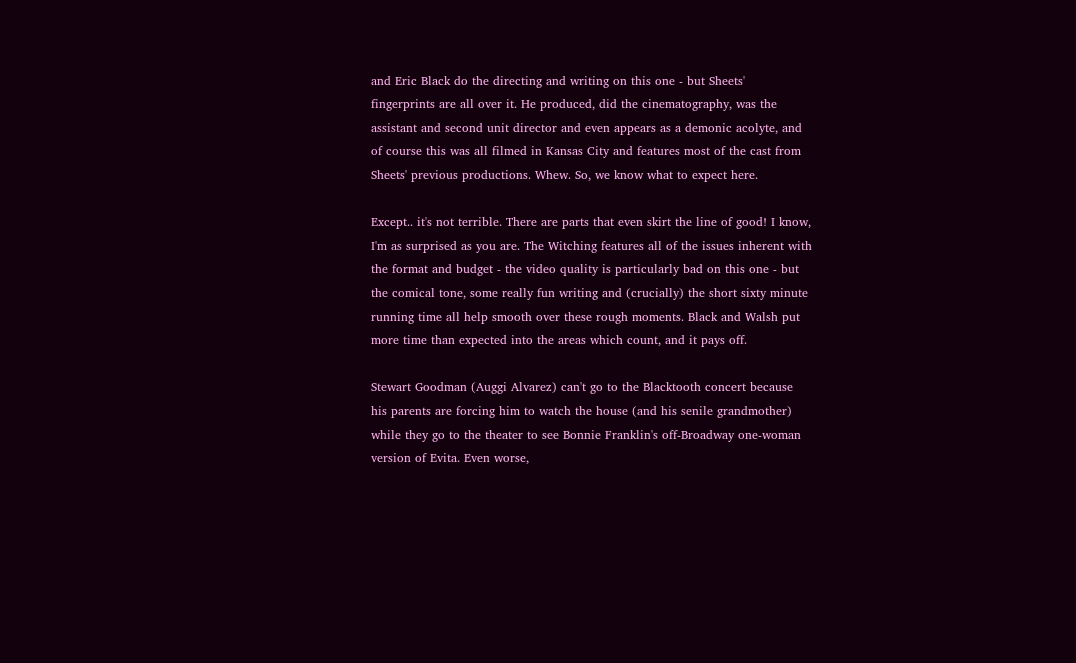and Eric Black do the directing and writing on this one - but Sheets' fingerprints are all over it. He produced, did the cinematography, was the assistant and second unit director and even appears as a demonic acolyte, and of course this was all filmed in Kansas City and features most of the cast from Sheets' previous productions. Whew. So, we know what to expect here.

Except.. it's not terrible. There are parts that even skirt the line of good! I know, I'm as surprised as you are. The Witching features all of the issues inherent with the format and budget - the video quality is particularly bad on this one - but the comical tone, some really fun writing and (crucially) the short sixty minute running time all help smooth over these rough moments. Black and Walsh put more time than expected into the areas which count, and it pays off.

Stewart Goodman (Auggi Alvarez) can't go to the Blacktooth concert because his parents are forcing him to watch the house (and his senile grandmother) while they go to the theater to see Bonnie Franklin's off-Broadway one-woman version of Evita. Even worse,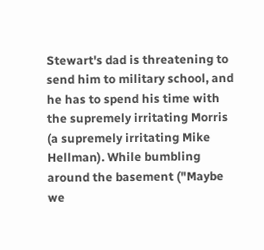Stewart's dad is threatening to send him to military school, and he has to spend his time with the supremely irritating Morris (a supremely irritating Mike Hellman). While bumbling around the basement ("Maybe we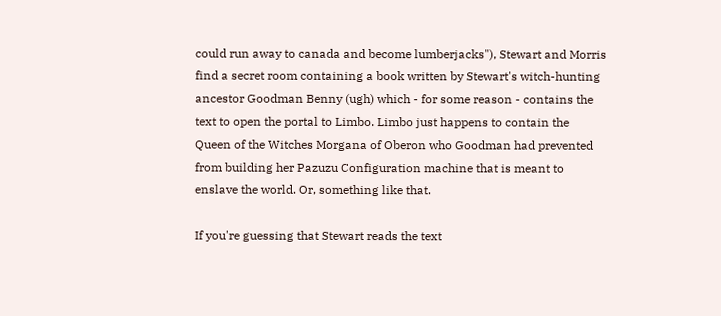could run away to canada and become lumberjacks"), Stewart and Morris find a secret room containing a book written by Stewart's witch-hunting ancestor Goodman Benny (ugh) which - for some reason - contains the text to open the portal to Limbo. Limbo just happens to contain the Queen of the Witches Morgana of Oberon who Goodman had prevented from building her Pazuzu Configuration machine that is meant to enslave the world. Or, something like that.

If you're guessing that Stewart reads the text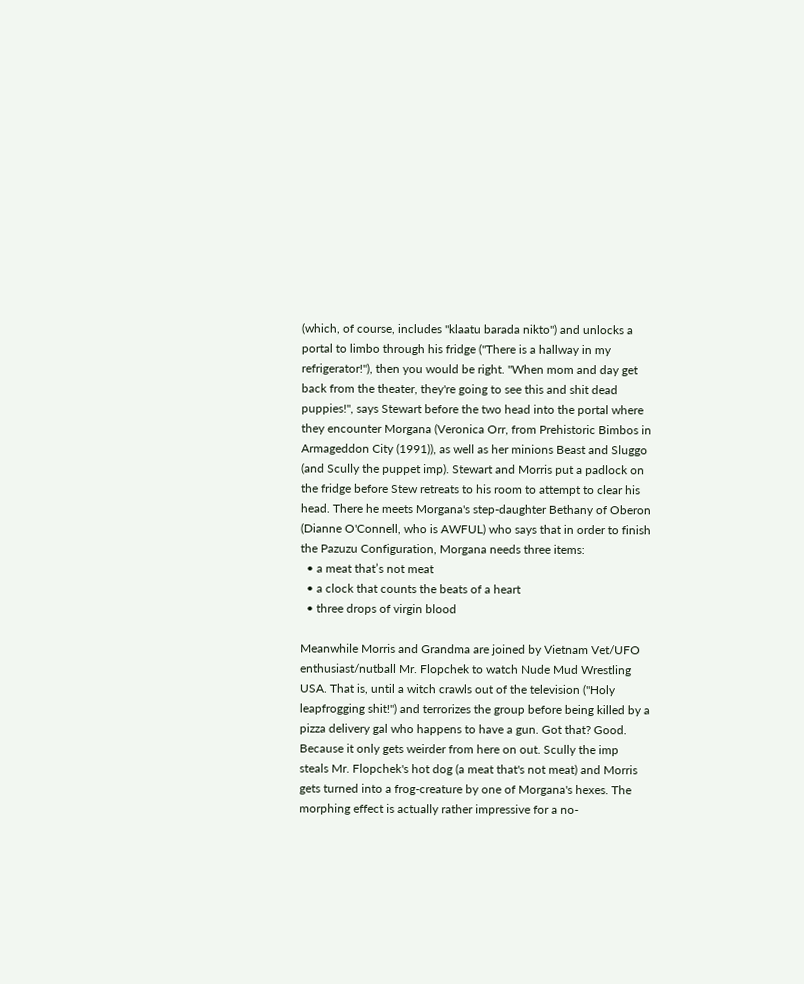(which, of course, includes "klaatu barada nikto") and unlocks a portal to limbo through his fridge ("There is a hallway in my refrigerator!"), then you would be right. "When mom and day get back from the theater, they're going to see this and shit dead puppies!", says Stewart before the two head into the portal where they encounter Morgana (Veronica Orr, from Prehistoric Bimbos in Armageddon City (1991)), as well as her minions Beast and Sluggo (and Scully the puppet imp). Stewart and Morris put a padlock on the fridge before Stew retreats to his room to attempt to clear his head. There he meets Morgana's step-daughter Bethany of Oberon (Dianne O'Connell, who is AWFUL) who says that in order to finish the Pazuzu Configuration, Morgana needs three items:
  • a meat that’s not meat
  • a clock that counts the beats of a heart
  • three drops of virgin blood

Meanwhile Morris and Grandma are joined by Vietnam Vet/UFO enthusiast/nutball Mr. Flopchek to watch Nude Mud Wrestling USA. That is, until a witch crawls out of the television ("Holy leapfrogging shit!") and terrorizes the group before being killed by a pizza delivery gal who happens to have a gun. Got that? Good. Because it only gets weirder from here on out. Scully the imp steals Mr. Flopchek's hot dog (a meat that's not meat) and Morris gets turned into a frog-creature by one of Morgana's hexes. The morphing effect is actually rather impressive for a no-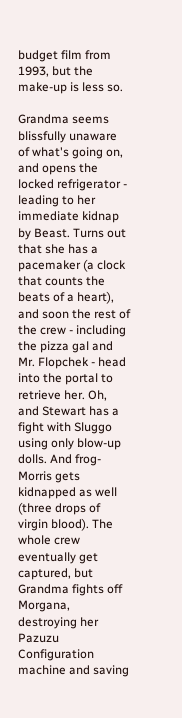budget film from 1993, but the make-up is less so.

Grandma seems blissfully unaware of what's going on, and opens the locked refrigerator - leading to her immediate kidnap by Beast. Turns out that she has a pacemaker (a clock that counts the beats of a heart), and soon the rest of the crew - including the pizza gal and Mr. Flopchek - head into the portal to retrieve her. Oh, and Stewart has a fight with Sluggo using only blow-up dolls. And frog-Morris gets kidnapped as well (three drops of virgin blood). The whole crew eventually get captured, but Grandma fights off Morgana, destroying her Pazuzu Configuration machine and saving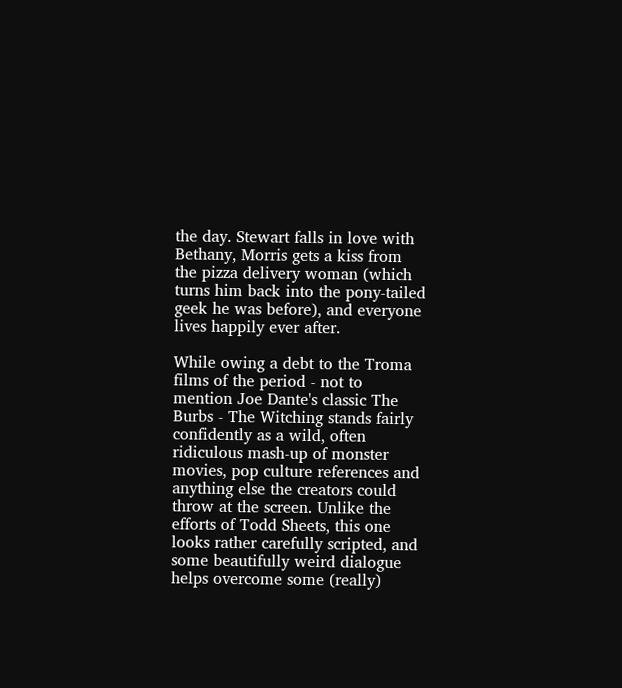the day. Stewart falls in love with Bethany, Morris gets a kiss from the pizza delivery woman (which turns him back into the pony-tailed geek he was before), and everyone lives happily ever after.

While owing a debt to the Troma films of the period - not to mention Joe Dante's classic The Burbs - The Witching stands fairly confidently as a wild, often ridiculous mash-up of monster movies, pop culture references and anything else the creators could throw at the screen. Unlike the efforts of Todd Sheets, this one looks rather carefully scripted, and some beautifully weird dialogue helps overcome some (really)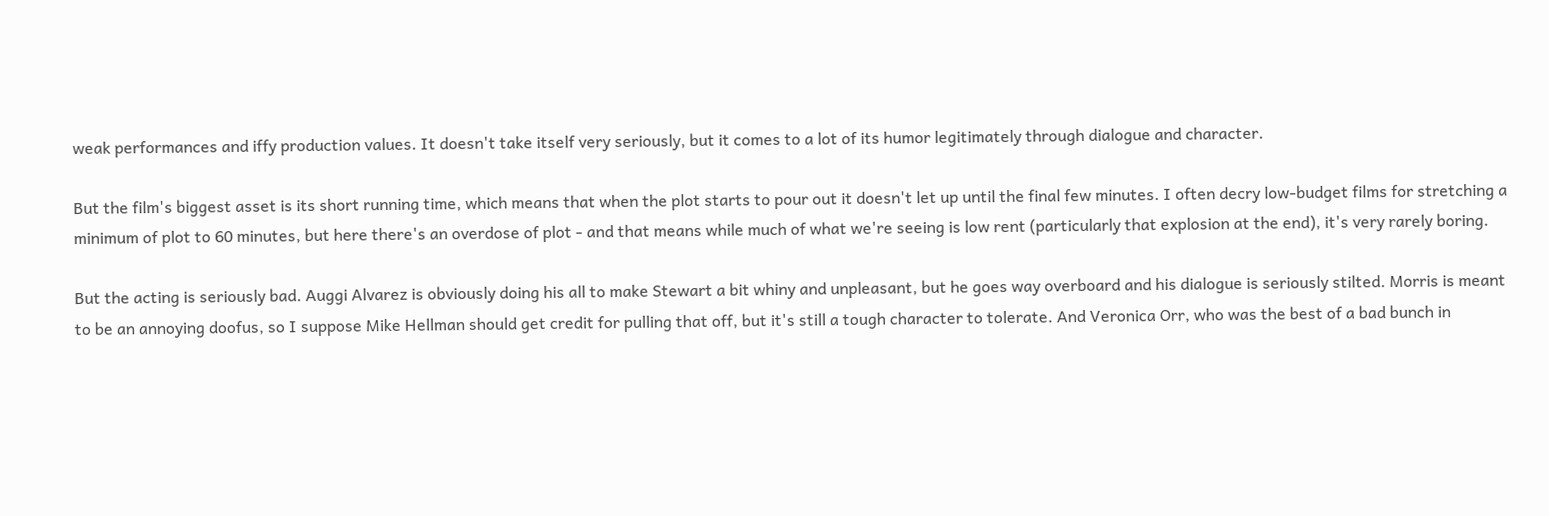weak performances and iffy production values. It doesn't take itself very seriously, but it comes to a lot of its humor legitimately through dialogue and character.

But the film's biggest asset is its short running time, which means that when the plot starts to pour out it doesn't let up until the final few minutes. I often decry low-budget films for stretching a minimum of plot to 60 minutes, but here there's an overdose of plot - and that means while much of what we're seeing is low rent (particularly that explosion at the end), it's very rarely boring.

But the acting is seriously bad. Auggi Alvarez is obviously doing his all to make Stewart a bit whiny and unpleasant, but he goes way overboard and his dialogue is seriously stilted. Morris is meant to be an annoying doofus, so I suppose Mike Hellman should get credit for pulling that off, but it's still a tough character to tolerate. And Veronica Orr, who was the best of a bad bunch in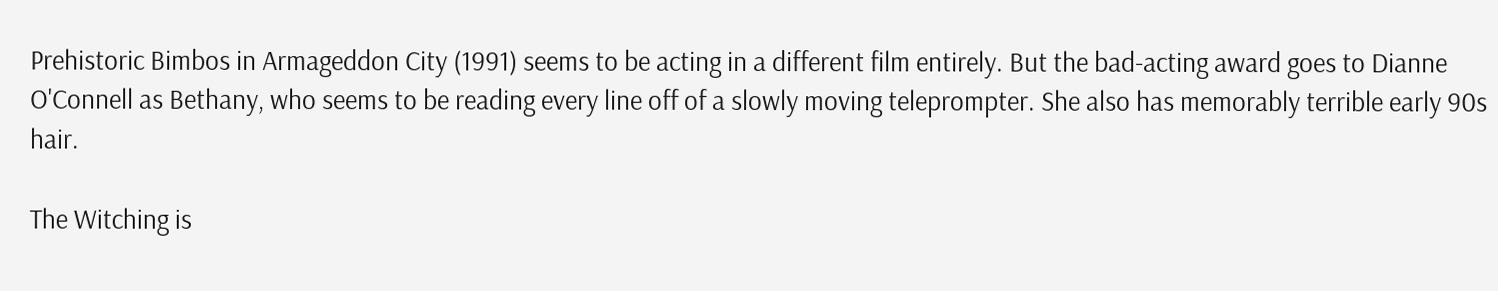Prehistoric Bimbos in Armageddon City (1991) seems to be acting in a different film entirely. But the bad-acting award goes to Dianne O'Connell as Bethany, who seems to be reading every line off of a slowly moving teleprompter. She also has memorably terrible early 90s hair.

The Witching is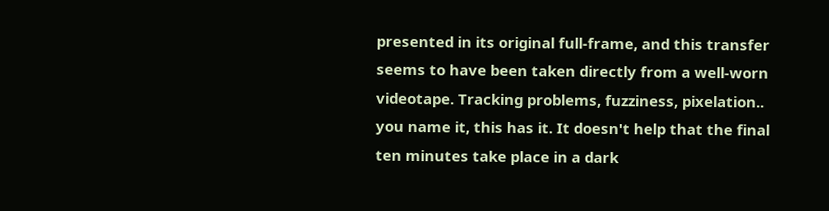presented in its original full-frame, and this transfer seems to have been taken directly from a well-worn videotape. Tracking problems, fuzziness, pixelation.. you name it, this has it. It doesn't help that the final ten minutes take place in a dark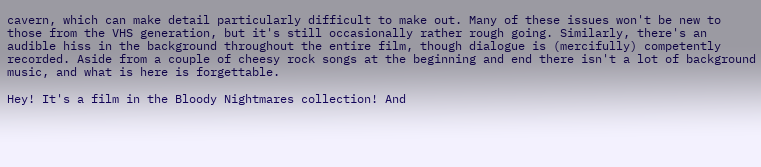cavern, which can make detail particularly difficult to make out. Many of these issues won't be new to those from the VHS generation, but it's still occasionally rather rough going. Similarly, there's an audible hiss in the background throughout the entire film, though dialogue is (mercifully) competently recorded. Aside from a couple of cheesy rock songs at the beginning and end there isn't a lot of background music, and what is here is forgettable.

Hey! It's a film in the Bloody Nightmares collection! And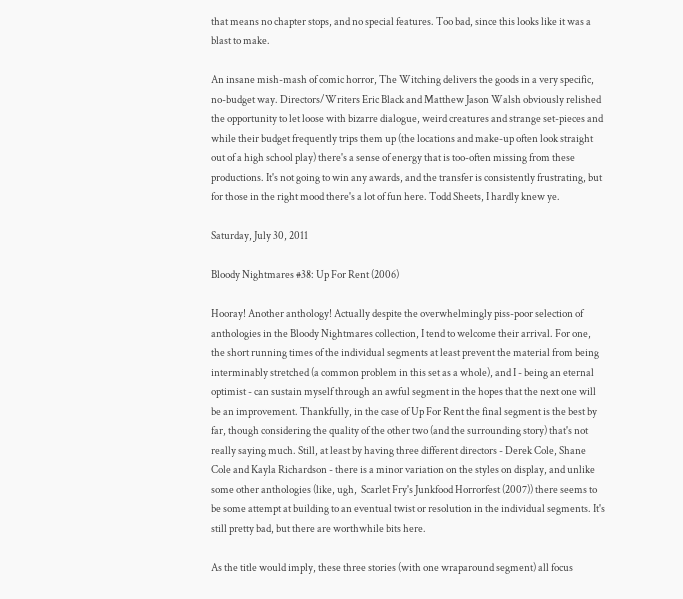that means no chapter stops, and no special features. Too bad, since this looks like it was a blast to make.

An insane mish-mash of comic horror, The Witching delivers the goods in a very specific, no-budget way. Directors/Writers Eric Black and Matthew Jason Walsh obviously relished the opportunity to let loose with bizarre dialogue, weird creatures and strange set-pieces and while their budget frequently trips them up (the locations and make-up often look straight out of a high school play) there's a sense of energy that is too-often missing from these productions. It's not going to win any awards, and the transfer is consistently frustrating, but for those in the right mood there's a lot of fun here. Todd Sheets, I hardly knew ye.

Saturday, July 30, 2011

Bloody Nightmares #38: Up For Rent (2006)

Hooray! Another anthology! Actually despite the overwhelmingly piss-poor selection of anthologies in the Bloody Nightmares collection, I tend to welcome their arrival. For one, the short running times of the individual segments at least prevent the material from being interminably stretched (a common problem in this set as a whole), and I - being an eternal optimist - can sustain myself through an awful segment in the hopes that the next one will be an improvement. Thankfully, in the case of Up For Rent the final segment is the best by far, though considering the quality of the other two (and the surrounding story) that's not really saying much. Still, at least by having three different directors - Derek Cole, Shane Cole and Kayla Richardson - there is a minor variation on the styles on display, and unlike some other anthologies (like, ugh,  Scarlet Fry's Junkfood Horrorfest (2007)) there seems to be some attempt at building to an eventual twist or resolution in the individual segments. It's still pretty bad, but there are worthwhile bits here.

As the title would imply, these three stories (with one wraparound segment) all focus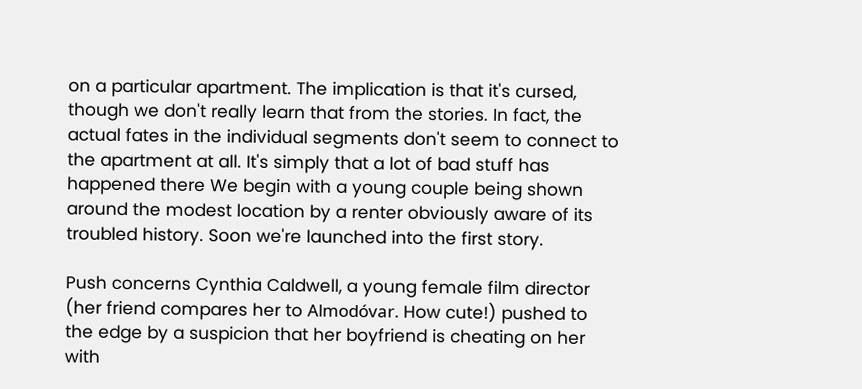on a particular apartment. The implication is that it's cursed, though we don't really learn that from the stories. In fact, the actual fates in the individual segments don't seem to connect to the apartment at all. It's simply that a lot of bad stuff has happened there We begin with a young couple being shown around the modest location by a renter obviously aware of its troubled history. Soon we're launched into the first story.

Push concerns Cynthia Caldwell, a young female film director (her friend compares her to Almodóvar. How cute!) pushed to the edge by a suspicion that her boyfriend is cheating on her with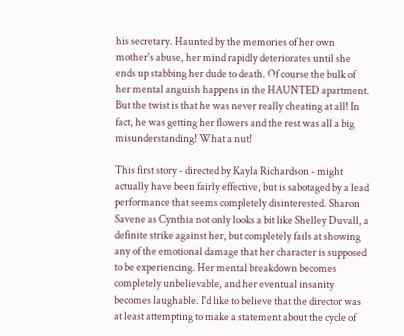his secretary. Haunted by the memories of her own mother's abuse, her mind rapidly deteriorates until she ends up stabbing her dude to death. Of course the bulk of her mental anguish happens in the HAUNTED apartment. But the twist is that he was never really cheating at all! In fact, he was getting her flowers and the rest was all a big misunderstanding! What a nut!

This first story - directed by Kayla Richardson - might actually have been fairly effective, but is sabotaged by a lead performance that seems completely disinterested. Sharon Savene as Cynthia not only looks a bit like Shelley Duvall, a definite strike against her, but completely fails at showing any of the emotional damage that her character is supposed to be experiencing. Her mental breakdown becomes completely unbelievable, and her eventual insanity becomes laughable. I'd like to believe that the director was at least attempting to make a statement about the cycle of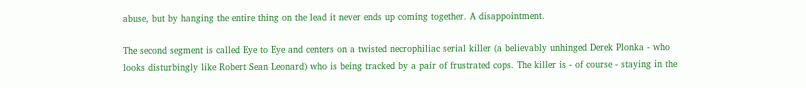abuse, but by hanging the entire thing on the lead it never ends up coming together. A disappointment.

The second segment is called Eye to Eye and centers on a twisted necrophiliac serial killer (a believably unhinged Derek Plonka - who looks disturbingly like Robert Sean Leonard) who is being tracked by a pair of frustrated cops. The killer is - of course - staying in the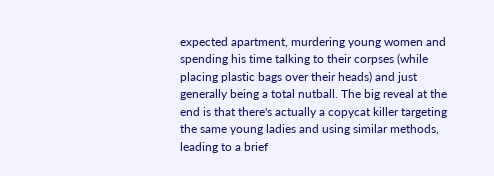expected apartment, murdering young women and spending his time talking to their corpses (while placing plastic bags over their heads) and just generally being a total nutball. The big reveal at the end is that there's actually a copycat killer targeting the same young ladies and using similar methods, leading to a brief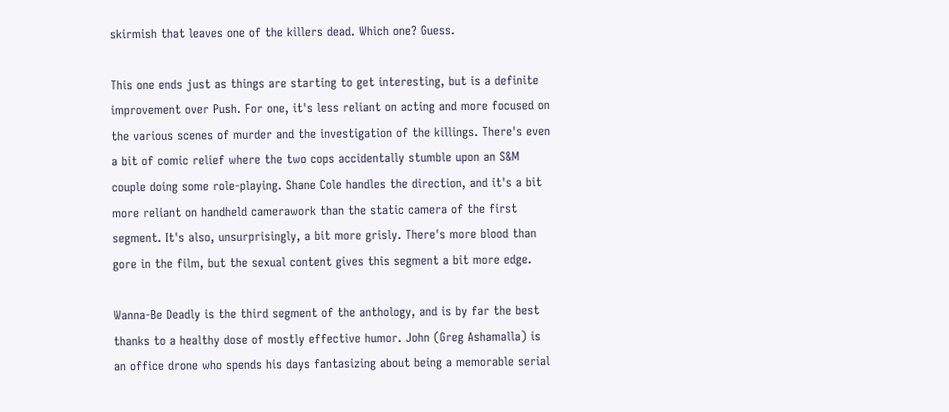skirmish that leaves one of the killers dead. Which one? Guess.

This one ends just as things are starting to get interesting, but is a definite improvement over Push. For one, it's less reliant on acting and more focused on the various scenes of murder and the investigation of the killings. There's even a bit of comic relief where the two cops accidentally stumble upon an S&M couple doing some role-playing. Shane Cole handles the direction, and it's a bit more reliant on handheld camerawork than the static camera of the first segment. It's also, unsurprisingly, a bit more grisly. There's more blood than gore in the film, but the sexual content gives this segment a bit more edge.

Wanna-Be Deadly is the third segment of the anthology, and is by far the best thanks to a healthy dose of mostly effective humor. John (Greg Ashamalla) is an office drone who spends his days fantasizing about being a memorable serial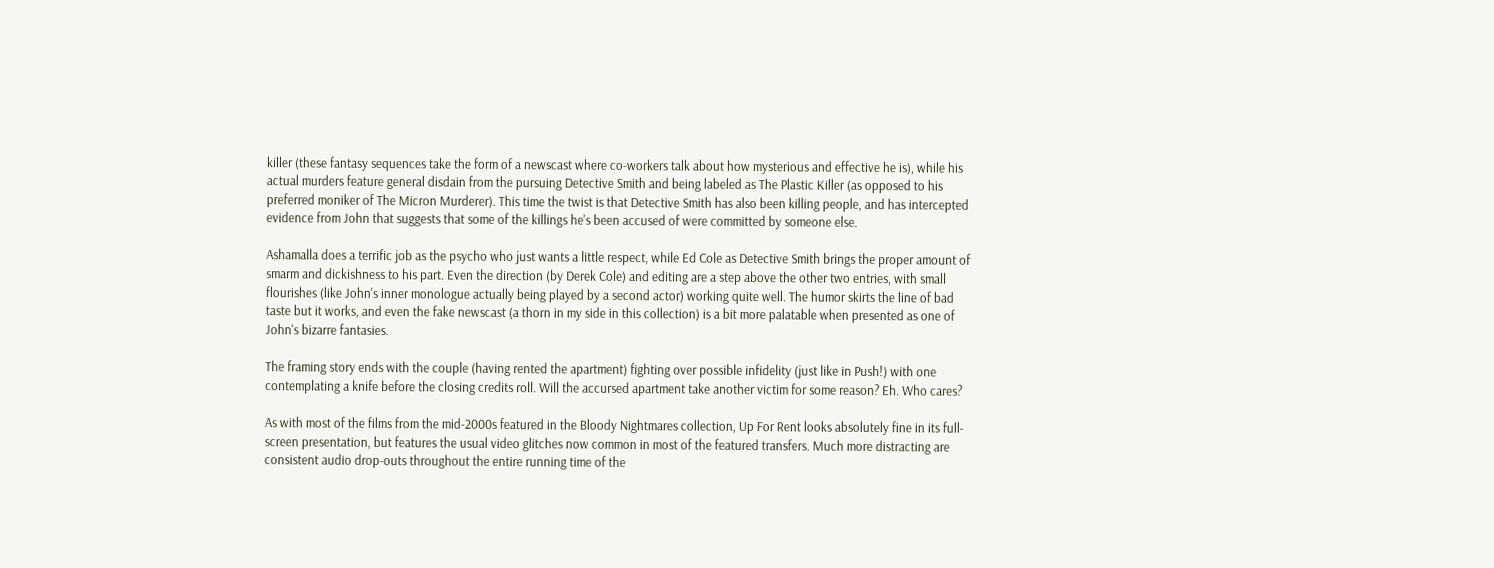killer (these fantasy sequences take the form of a newscast where co-workers talk about how mysterious and effective he is), while his actual murders feature general disdain from the pursuing Detective Smith and being labeled as The Plastic Killer (as opposed to his preferred moniker of The Micron Murderer). This time the twist is that Detective Smith has also been killing people, and has intercepted evidence from John that suggests that some of the killings he's been accused of were committed by someone else.

Ashamalla does a terrific job as the psycho who just wants a little respect, while Ed Cole as Detective Smith brings the proper amount of smarm and dickishness to his part. Even the direction (by Derek Cole) and editing are a step above the other two entries, with small flourishes (like John's inner monologue actually being played by a second actor) working quite well. The humor skirts the line of bad taste but it works, and even the fake newscast (a thorn in my side in this collection) is a bit more palatable when presented as one of John's bizarre fantasies.

The framing story ends with the couple (having rented the apartment) fighting over possible infidelity (just like in Push!) with one contemplating a knife before the closing credits roll. Will the accursed apartment take another victim for some reason? Eh. Who cares?

As with most of the films from the mid-2000s featured in the Bloody Nightmares collection, Up For Rent looks absolutely fine in its full-screen presentation, but features the usual video glitches now common in most of the featured transfers. Much more distracting are consistent audio drop-outs throughout the entire running time of the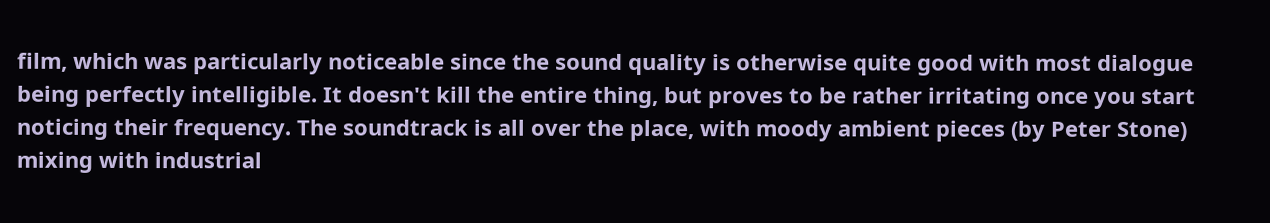film, which was particularly noticeable since the sound quality is otherwise quite good with most dialogue being perfectly intelligible. It doesn't kill the entire thing, but proves to be rather irritating once you start noticing their frequency. The soundtrack is all over the place, with moody ambient pieces (by Peter Stone) mixing with industrial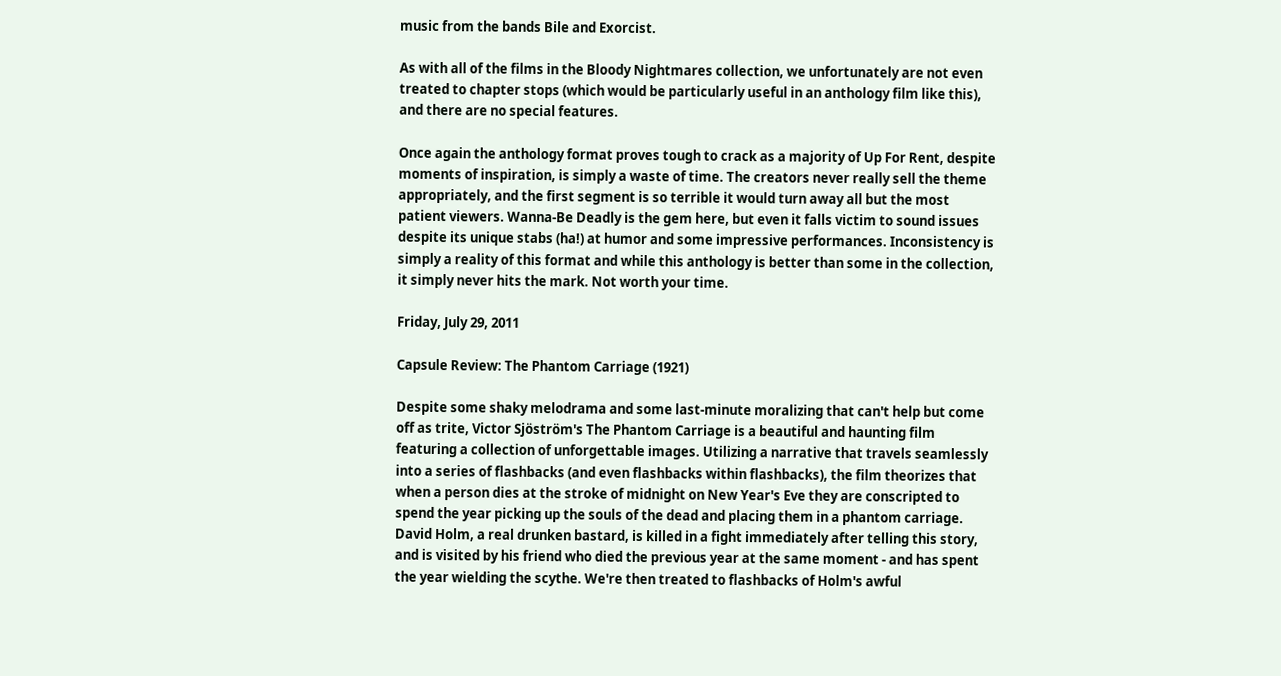music from the bands Bile and Exorcist.

As with all of the films in the Bloody Nightmares collection, we unfortunately are not even treated to chapter stops (which would be particularly useful in an anthology film like this), and there are no special features.

Once again the anthology format proves tough to crack as a majority of Up For Rent, despite moments of inspiration, is simply a waste of time. The creators never really sell the theme appropriately, and the first segment is so terrible it would turn away all but the most patient viewers. Wanna-Be Deadly is the gem here, but even it falls victim to sound issues despite its unique stabs (ha!) at humor and some impressive performances. Inconsistency is simply a reality of this format and while this anthology is better than some in the collection, it simply never hits the mark. Not worth your time.

Friday, July 29, 2011

Capsule Review: The Phantom Carriage (1921)

Despite some shaky melodrama and some last-minute moralizing that can't help but come off as trite, Victor Sjöström's The Phantom Carriage is a beautiful and haunting film featuring a collection of unforgettable images. Utilizing a narrative that travels seamlessly into a series of flashbacks (and even flashbacks within flashbacks), the film theorizes that when a person dies at the stroke of midnight on New Year's Eve they are conscripted to spend the year picking up the souls of the dead and placing them in a phantom carriage. David Holm, a real drunken bastard, is killed in a fight immediately after telling this story, and is visited by his friend who died the previous year at the same moment - and has spent the year wielding the scythe. We're then treated to flashbacks of Holm's awful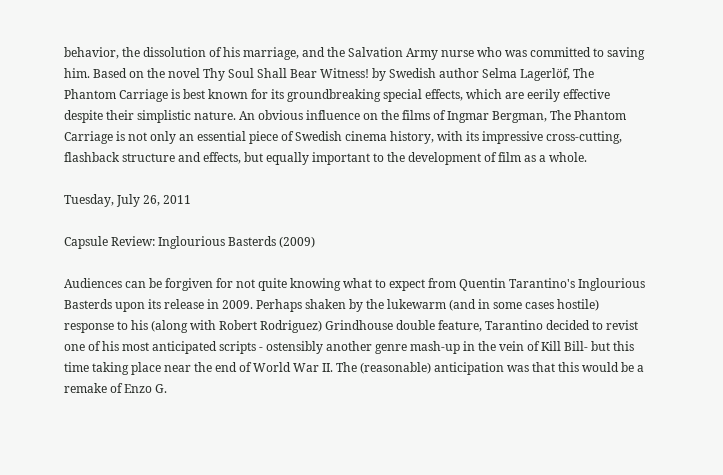behavior, the dissolution of his marriage, and the Salvation Army nurse who was committed to saving him. Based on the novel Thy Soul Shall Bear Witness! by Swedish author Selma Lagerlöf, The Phantom Carriage is best known for its groundbreaking special effects, which are eerily effective despite their simplistic nature. An obvious influence on the films of Ingmar Bergman, The Phantom Carriage is not only an essential piece of Swedish cinema history, with its impressive cross-cutting, flashback structure and effects, but equally important to the development of film as a whole.

Tuesday, July 26, 2011

Capsule Review: Inglourious Basterds (2009)

Audiences can be forgiven for not quite knowing what to expect from Quentin Tarantino's Inglourious Basterds upon its release in 2009. Perhaps shaken by the lukewarm (and in some cases hostile) response to his (along with Robert Rodriguez) Grindhouse double feature, Tarantino decided to revist one of his most anticipated scripts - ostensibly another genre mash-up in the vein of Kill Bill- but this time taking place near the end of World War II. The (reasonable) anticipation was that this would be a remake of Enzo G.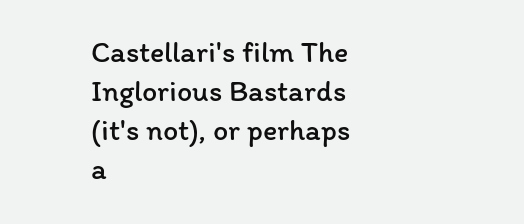Castellari's film The Inglorious Bastards (it's not), or perhaps a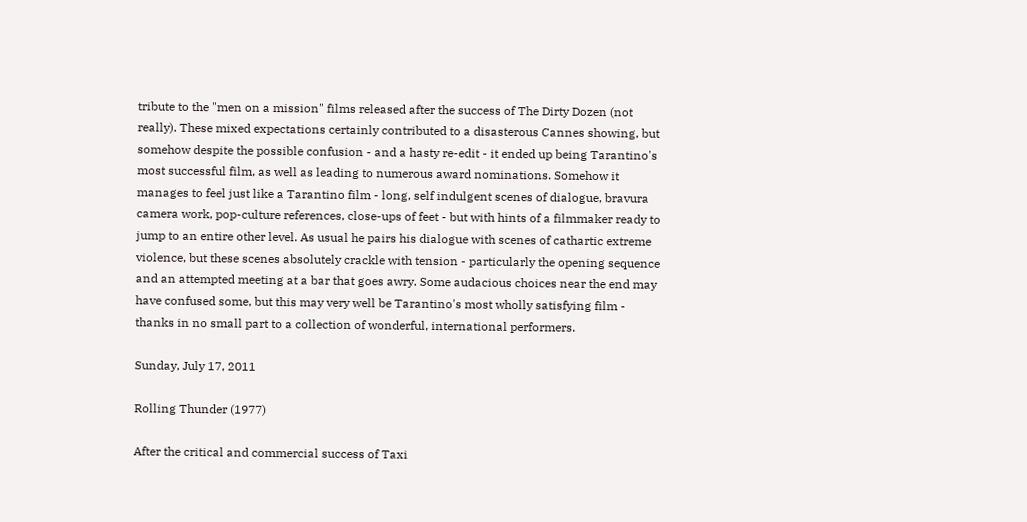tribute to the "men on a mission" films released after the success of The Dirty Dozen (not really). These mixed expectations certainly contributed to a disasterous Cannes showing, but somehow despite the possible confusion - and a hasty re-edit - it ended up being Tarantino's most successful film, as well as leading to numerous award nominations. Somehow it manages to feel just like a Tarantino film - long, self indulgent scenes of dialogue, bravura camera work, pop-culture references, close-ups of feet - but with hints of a filmmaker ready to jump to an entire other level. As usual he pairs his dialogue with scenes of cathartic extreme violence, but these scenes absolutely crackle with tension - particularly the opening sequence and an attempted meeting at a bar that goes awry. Some audacious choices near the end may have confused some, but this may very well be Tarantino's most wholly satisfying film - thanks in no small part to a collection of wonderful, international performers.

Sunday, July 17, 2011

Rolling Thunder (1977)

After the critical and commercial success of Taxi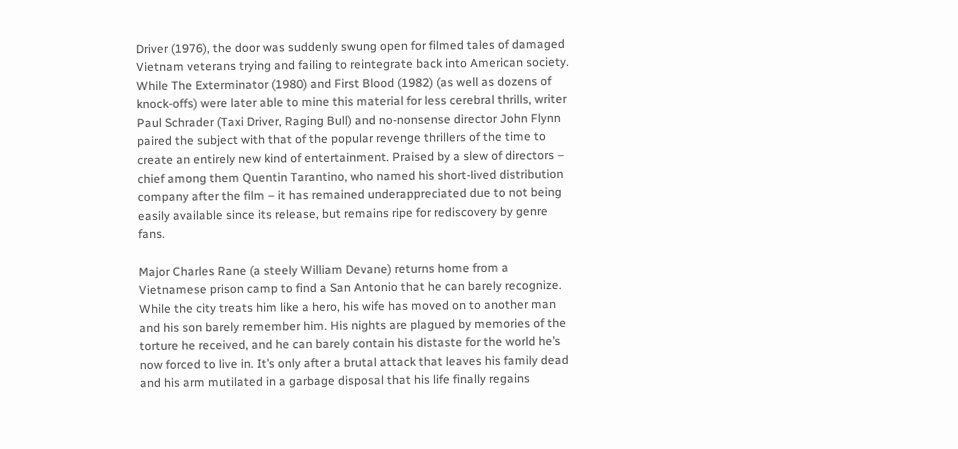Driver (1976), the door was suddenly swung open for filmed tales of damaged Vietnam veterans trying and failing to reintegrate back into American society. While The Exterminator (1980) and First Blood (1982) (as well as dozens of knock-offs) were later able to mine this material for less cerebral thrills, writer Paul Schrader (Taxi Driver, Raging Bull) and no-nonsense director John Flynn paired the subject with that of the popular revenge thrillers of the time to create an entirely new kind of entertainment. Praised by a slew of directors – chief among them Quentin Tarantino, who named his short-lived distribution company after the film – it has remained underappreciated due to not being easily available since its release, but remains ripe for rediscovery by genre fans.

Major Charles Rane (a steely William Devane) returns home from a Vietnamese prison camp to find a San Antonio that he can barely recognize. While the city treats him like a hero, his wife has moved on to another man and his son barely remember him. His nights are plagued by memories of the torture he received, and he can barely contain his distaste for the world he’s now forced to live in. It’s only after a brutal attack that leaves his family dead and his arm mutilated in a garbage disposal that his life finally regains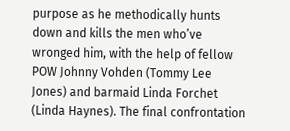purpose as he methodically hunts down and kills the men who’ve wronged him, with the help of fellow POW Johnny Vohden (Tommy Lee Jones) and barmaid Linda Forchet (Linda Haynes). The final confrontation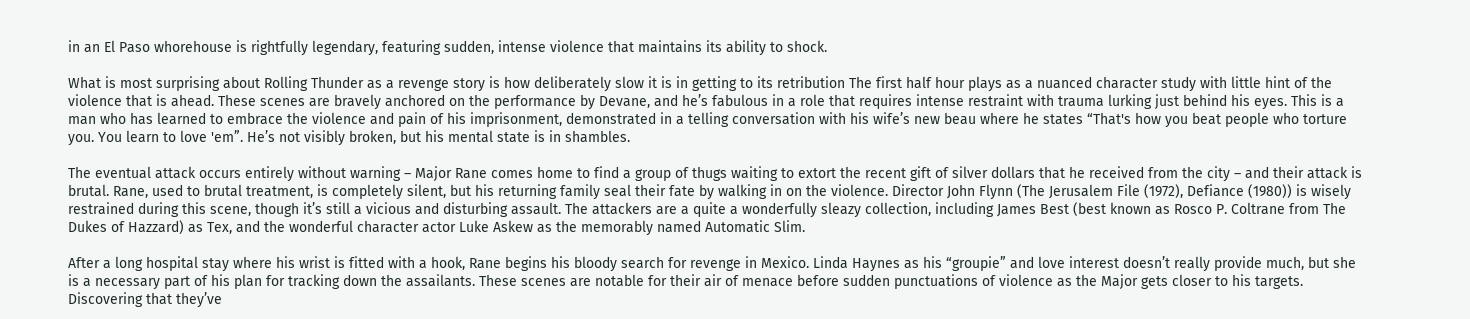in an El Paso whorehouse is rightfully legendary, featuring sudden, intense violence that maintains its ability to shock.

What is most surprising about Rolling Thunder as a revenge story is how deliberately slow it is in getting to its retribution The first half hour plays as a nuanced character study with little hint of the violence that is ahead. These scenes are bravely anchored on the performance by Devane, and he’s fabulous in a role that requires intense restraint with trauma lurking just behind his eyes. This is a man who has learned to embrace the violence and pain of his imprisonment, demonstrated in a telling conversation with his wife’s new beau where he states “That's how you beat people who torture you. You learn to love 'em”. He’s not visibly broken, but his mental state is in shambles.

The eventual attack occurs entirely without warning – Major Rane comes home to find a group of thugs waiting to extort the recent gift of silver dollars that he received from the city – and their attack is brutal. Rane, used to brutal treatment, is completely silent, but his returning family seal their fate by walking in on the violence. Director John Flynn (The Jerusalem File (1972), Defiance (1980)) is wisely restrained during this scene, though it’s still a vicious and disturbing assault. The attackers are a quite a wonderfully sleazy collection, including James Best (best known as Rosco P. Coltrane from The Dukes of Hazzard) as Tex, and the wonderful character actor Luke Askew as the memorably named Automatic Slim.

After a long hospital stay where his wrist is fitted with a hook, Rane begins his bloody search for revenge in Mexico. Linda Haynes as his “groupie” and love interest doesn’t really provide much, but she is a necessary part of his plan for tracking down the assailants. These scenes are notable for their air of menace before sudden punctuations of violence as the Major gets closer to his targets. Discovering that they’ve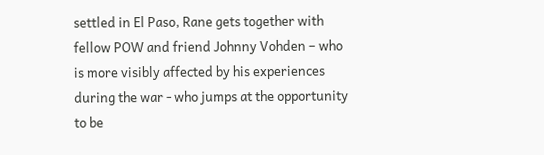settled in El Paso, Rane gets together with fellow POW and friend Johnny Vohden – who is more visibly affected by his experiences during the war - who jumps at the opportunity to be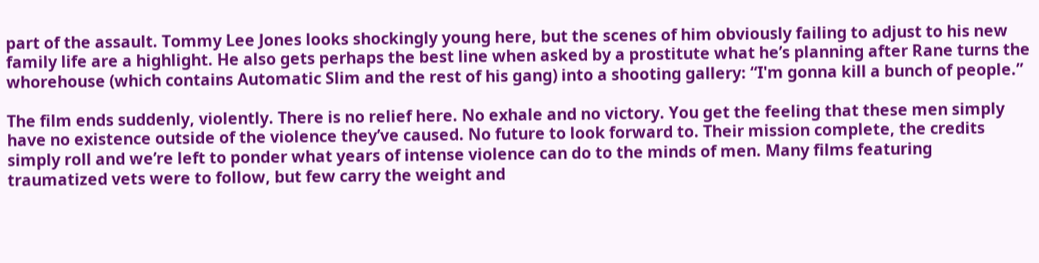part of the assault. Tommy Lee Jones looks shockingly young here, but the scenes of him obviously failing to adjust to his new family life are a highlight. He also gets perhaps the best line when asked by a prostitute what he’s planning after Rane turns the whorehouse (which contains Automatic Slim and the rest of his gang) into a shooting gallery: “I'm gonna kill a bunch of people.”

The film ends suddenly, violently. There is no relief here. No exhale and no victory. You get the feeling that these men simply have no existence outside of the violence they’ve caused. No future to look forward to. Their mission complete, the credits simply roll and we’re left to ponder what years of intense violence can do to the minds of men. Many films featuring traumatized vets were to follow, but few carry the weight and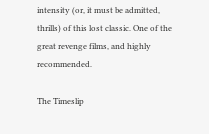intensity (or, it must be admitted, thrills) of this lost classic. One of the great revenge films, and highly recommended.

The Timeslip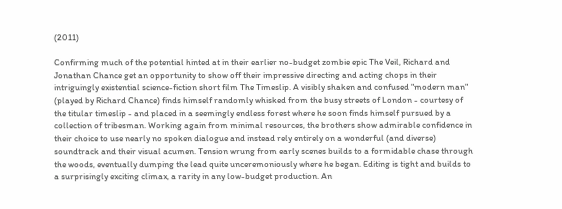(2011)

Confirming much of the potential hinted at in their earlier no-budget zombie epic The Veil, Richard and Jonathan Chance get an opportunity to show off their impressive directing and acting chops in their intriguingly existential science-fiction short film The Timeslip. A visibly shaken and confused "modern man" (played by Richard Chance) finds himself randomly whisked from the busy streets of London - courtesy of the titular timeslip - and placed in a seemingly endless forest where he soon finds himself pursued by a collection of tribesman. Working again from minimal resources, the brothers show admirable confidence in their choice to use nearly no spoken dialogue and instead rely entirely on a wonderful (and diverse) soundtrack and their visual acumen. Tension wrung from early scenes builds to a formidable chase through the woods, eventually dumping the lead quite unceremoniously where he began. Editing is tight and builds to a surprisingly exciting climax, a rarity in any low-budget production. An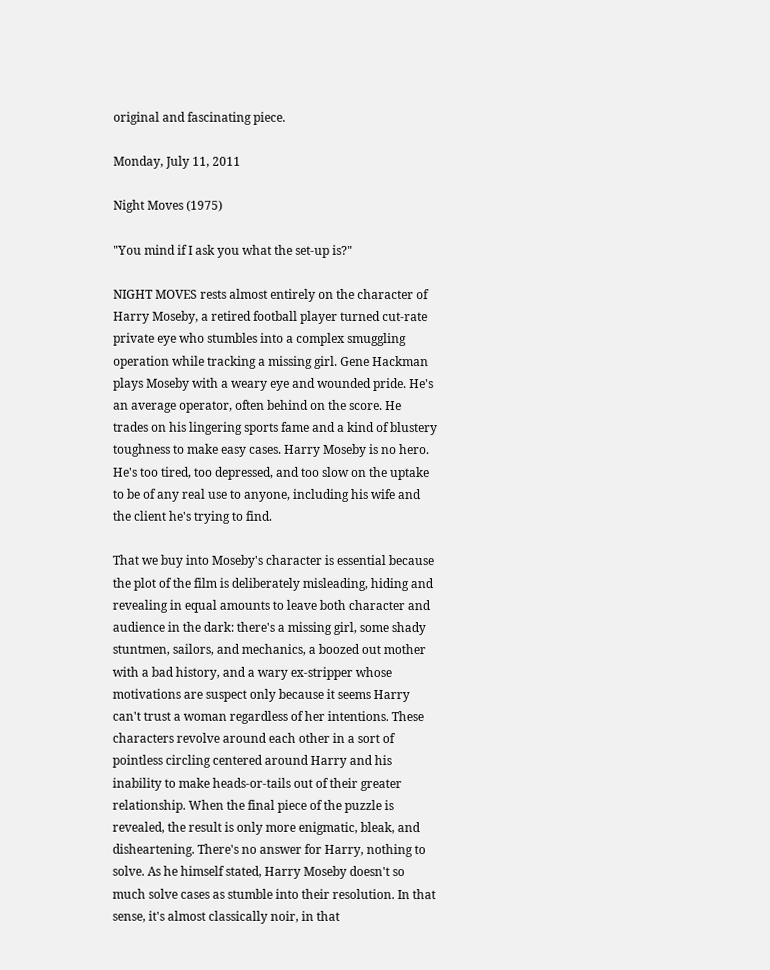original and fascinating piece.

Monday, July 11, 2011

Night Moves (1975)

"You mind if I ask you what the set-up is?"

NIGHT MOVES rests almost entirely on the character of Harry Moseby, a retired football player turned cut-rate private eye who stumbles into a complex smuggling operation while tracking a missing girl. Gene Hackman plays Moseby with a weary eye and wounded pride. He's an average operator, often behind on the score. He trades on his lingering sports fame and a kind of blustery toughness to make easy cases. Harry Moseby is no hero. He's too tired, too depressed, and too slow on the uptake to be of any real use to anyone, including his wife and the client he's trying to find.

That we buy into Moseby's character is essential because the plot of the film is deliberately misleading, hiding and revealing in equal amounts to leave both character and audience in the dark: there's a missing girl, some shady stuntmen, sailors, and mechanics, a boozed out mother with a bad history, and a wary ex-stripper whose motivations are suspect only because it seems Harry can't trust a woman regardless of her intentions. These characters revolve around each other in a sort of pointless circling centered around Harry and his inability to make heads-or-tails out of their greater relationship. When the final piece of the puzzle is revealed, the result is only more enigmatic, bleak, and disheartening. There's no answer for Harry, nothing to solve. As he himself stated, Harry Moseby doesn't so much solve cases as stumble into their resolution. In that sense, it's almost classically noir, in that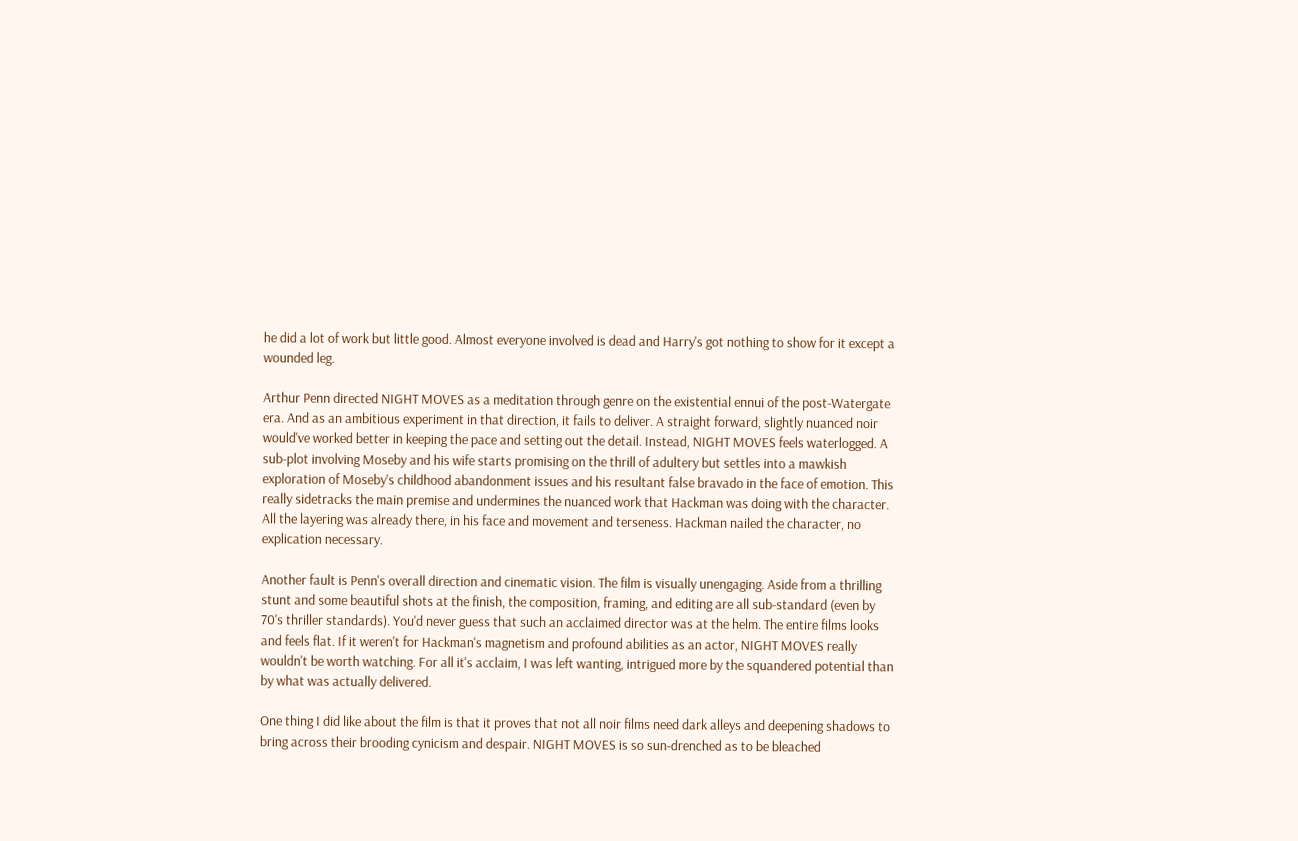he did a lot of work but little good. Almost everyone involved is dead and Harry's got nothing to show for it except a wounded leg.

Arthur Penn directed NIGHT MOVES as a meditation through genre on the existential ennui of the post-Watergate era. And as an ambitious experiment in that direction, it fails to deliver. A straight forward, slightly nuanced noir would've worked better in keeping the pace and setting out the detail. Instead, NIGHT MOVES feels waterlogged. A sub-plot involving Moseby and his wife starts promising on the thrill of adultery but settles into a mawkish exploration of Moseby's childhood abandonment issues and his resultant false bravado in the face of emotion. This really sidetracks the main premise and undermines the nuanced work that Hackman was doing with the character. All the layering was already there, in his face and movement and terseness. Hackman nailed the character, no explication necessary.

Another fault is Penn's overall direction and cinematic vision. The film is visually unengaging. Aside from a thrilling stunt and some beautiful shots at the finish, the composition, framing, and editing are all sub-standard (even by 70's thriller standards). You'd never guess that such an acclaimed director was at the helm. The entire films looks and feels flat. If it weren't for Hackman's magnetism and profound abilities as an actor, NIGHT MOVES really wouldn't be worth watching. For all it's acclaim, I was left wanting, intrigued more by the squandered potential than by what was actually delivered.

One thing I did like about the film is that it proves that not all noir films need dark alleys and deepening shadows to bring across their brooding cynicism and despair. NIGHT MOVES is so sun-drenched as to be bleached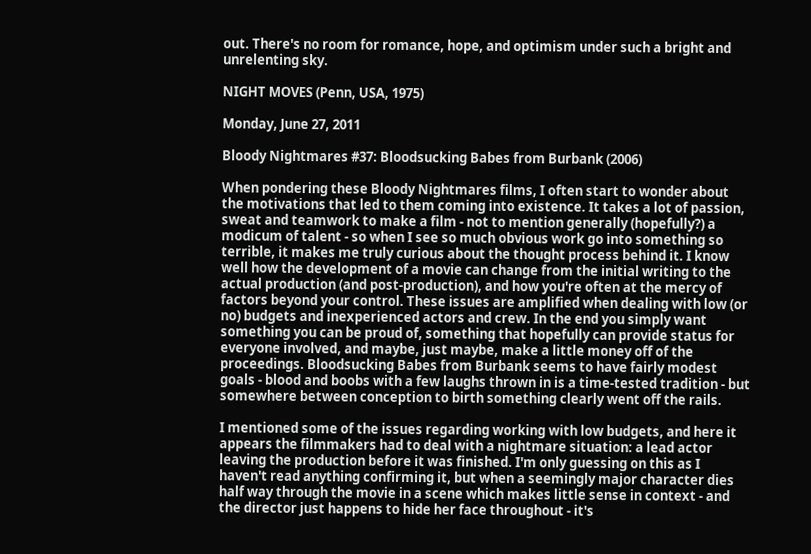out. There's no room for romance, hope, and optimism under such a bright and unrelenting sky.

NIGHT MOVES (Penn, USA, 1975)

Monday, June 27, 2011

Bloody Nightmares #37: Bloodsucking Babes from Burbank (2006)

When pondering these Bloody Nightmares films, I often start to wonder about the motivations that led to them coming into existence. It takes a lot of passion, sweat and teamwork to make a film - not to mention generally (hopefully?) a modicum of talent - so when I see so much obvious work go into something so terrible, it makes me truly curious about the thought process behind it. I know well how the development of a movie can change from the initial writing to the actual production (and post-production), and how you're often at the mercy of factors beyond your control. These issues are amplified when dealing with low (or no) budgets and inexperienced actors and crew. In the end you simply want something you can be proud of, something that hopefully can provide status for everyone involved, and maybe, just maybe, make a little money off of the proceedings. Bloodsucking Babes from Burbank seems to have fairly modest goals - blood and boobs with a few laughs thrown in is a time-tested tradition - but somewhere between conception to birth something clearly went off the rails.

I mentioned some of the issues regarding working with low budgets, and here it appears the filmmakers had to deal with a nightmare situation: a lead actor leaving the production before it was finished. I'm only guessing on this as I haven't read anything confirming it, but when a seemingly major character dies half way through the movie in a scene which makes little sense in context - and the director just happens to hide her face throughout - it's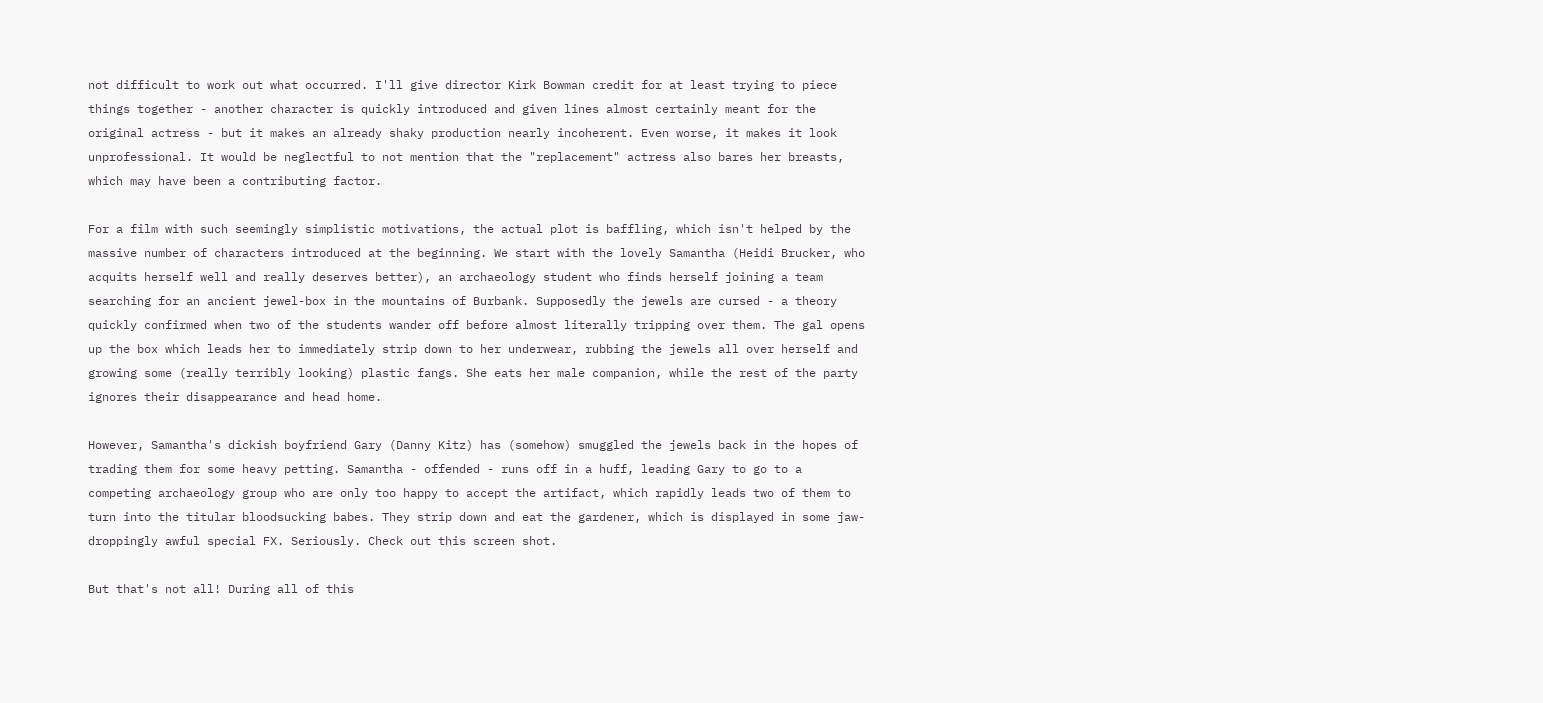not difficult to work out what occurred. I'll give director Kirk Bowman credit for at least trying to piece things together - another character is quickly introduced and given lines almost certainly meant for the original actress - but it makes an already shaky production nearly incoherent. Even worse, it makes it look unprofessional. It would be neglectful to not mention that the "replacement" actress also bares her breasts, which may have been a contributing factor.

For a film with such seemingly simplistic motivations, the actual plot is baffling, which isn't helped by the massive number of characters introduced at the beginning. We start with the lovely Samantha (Heidi Brucker, who acquits herself well and really deserves better), an archaeology student who finds herself joining a team searching for an ancient jewel-box in the mountains of Burbank. Supposedly the jewels are cursed - a theory quickly confirmed when two of the students wander off before almost literally tripping over them. The gal opens up the box which leads her to immediately strip down to her underwear, rubbing the jewels all over herself and growing some (really terribly looking) plastic fangs. She eats her male companion, while the rest of the party ignores their disappearance and head home.

However, Samantha's dickish boyfriend Gary (Danny Kitz) has (somehow) smuggled the jewels back in the hopes of trading them for some heavy petting. Samantha - offended - runs off in a huff, leading Gary to go to a competing archaeology group who are only too happy to accept the artifact, which rapidly leads two of them to turn into the titular bloodsucking babes. They strip down and eat the gardener, which is displayed in some jaw-droppingly awful special FX. Seriously. Check out this screen shot.

But that's not all! During all of this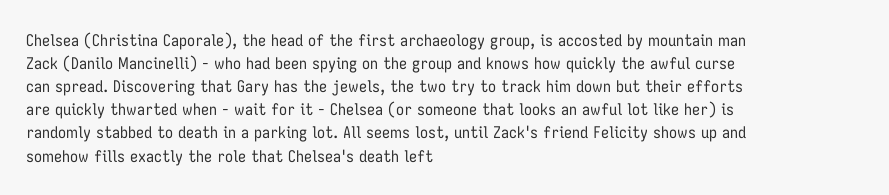Chelsea (Christina Caporale), the head of the first archaeology group, is accosted by mountain man Zack (Danilo Mancinelli) - who had been spying on the group and knows how quickly the awful curse can spread. Discovering that Gary has the jewels, the two try to track him down but their efforts are quickly thwarted when - wait for it - Chelsea (or someone that looks an awful lot like her) is randomly stabbed to death in a parking lot. All seems lost, until Zack's friend Felicity shows up and somehow fills exactly the role that Chelsea's death left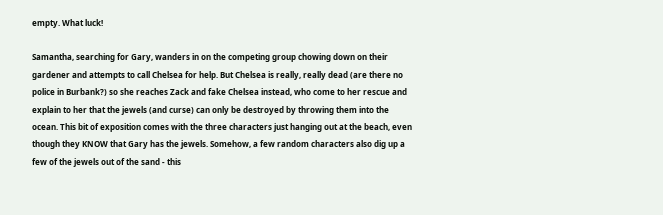empty. What luck!

Samantha, searching for Gary, wanders in on the competing group chowing down on their gardener and attempts to call Chelsea for help. But Chelsea is really, really dead (are there no police in Burbank?) so she reaches Zack and fake Chelsea instead, who come to her rescue and explain to her that the jewels (and curse) can only be destroyed by throwing them into the ocean. This bit of exposition comes with the three characters just hanging out at the beach, even though they KNOW that Gary has the jewels. Somehow, a few random characters also dig up a few of the jewels out of the sand - this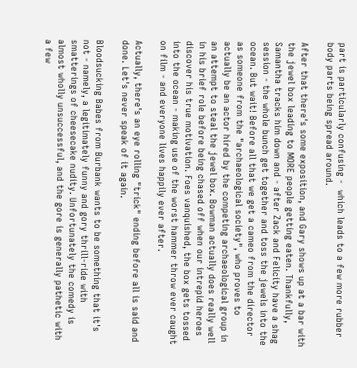part is particularly confusing -  which leads to a few more rubber body parts being spread around.

After that there's some exposition, and Gary shows up at a bar with the jewel box leading to MORE people getting eaten. Thankfully, Samantha tracks him down and - after Zack and Felicity have a shag session - the whole bunch get together and toss the jewels into the ocean. But wait! Before all that we get a cameo from the director as someone from the "archaeological society", who proves to actually be an actor hired by the competing archaeological group in an attempt to steal the jewel box. Bowman actually does really well in his brief role before being chased off when our intrepid heroes discover his true motivation. Foes vanquished, the box gets tossed into the ocean - making use of the worst hammer throw ever caught on film - and everyone lives happily ever after.

Actually, there's an eye rolling "trick" ending before all is said and done. Let's never speak of it again.

Bloodsucking Babes from Burbank wants to be something that it's not - namely, a legitimately funny and gory thrill-ride with smatterings of cheesecake nudity. Unfortunately the comedy is almost wholly unsuccessful, and the gore is generally pathetic with a few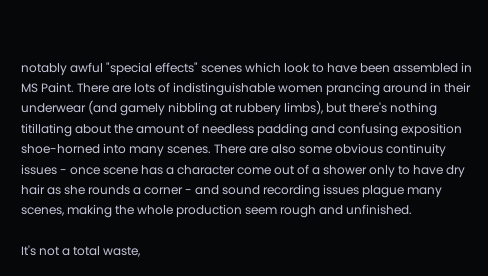notably awful "special effects" scenes which look to have been assembled in MS Paint. There are lots of indistinguishable women prancing around in their underwear (and gamely nibbling at rubbery limbs), but there's nothing titillating about the amount of needless padding and confusing exposition shoe-horned into many scenes. There are also some obvious continuity issues - once scene has a character come out of a shower only to have dry hair as she rounds a corner - and sound recording issues plague many scenes, making the whole production seem rough and unfinished.

It's not a total waste,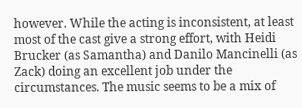however. While the acting is inconsistent, at least most of the cast give a strong effort, with Heidi Brucker (as Samantha) and Danilo Mancinelli (as Zack) doing an excellent job under the circumstances. The music seems to be a mix of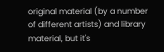original material (by a number of different artists) and library material, but it's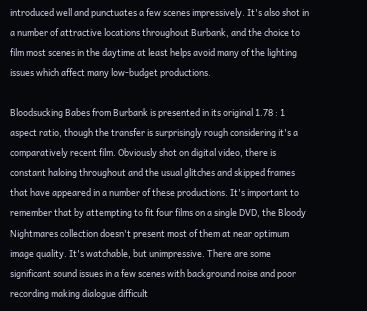introduced well and punctuates a few scenes impressively. It's also shot in a number of attractive locations throughout Burbank, and the choice to film most scenes in the daytime at least helps avoid many of the lighting issues which affect many low-budget productions.

Bloodsucking Babes from Burbank is presented in its original 1.78 : 1 aspect ratio, though the transfer is surprisingly rough considering it's a comparatively recent film. Obviously shot on digital video, there is constant haloing throughout and the usual glitches and skipped frames that have appeared in a number of these productions. It's important to remember that by attempting to fit four films on a single DVD, the Bloody Nightmares collection doesn't present most of them at near optimum image quality. It's watchable, but unimpressive. There are some significant sound issues in a few scenes with background noise and poor recording making dialogue difficult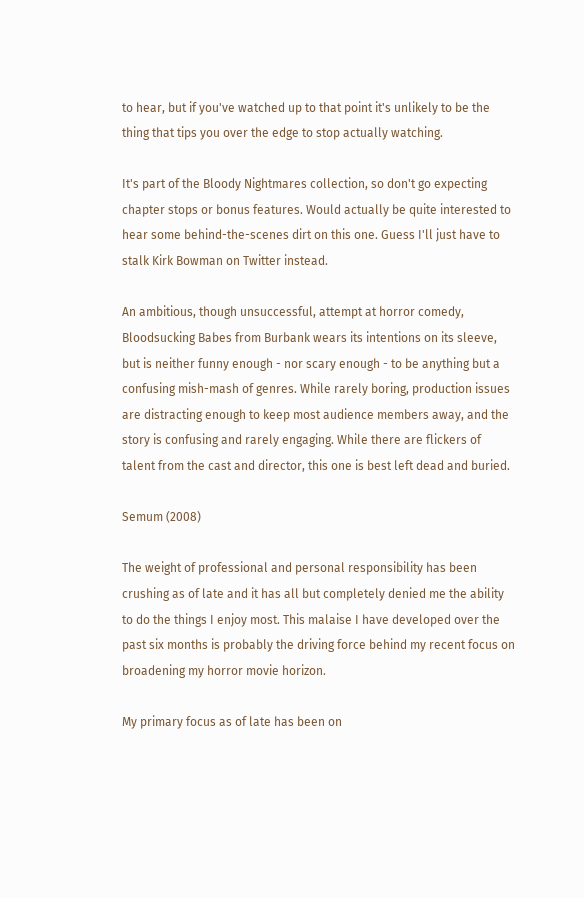to hear, but if you've watched up to that point it's unlikely to be the thing that tips you over the edge to stop actually watching.

It's part of the Bloody Nightmares collection, so don't go expecting chapter stops or bonus features. Would actually be quite interested to hear some behind-the-scenes dirt on this one. Guess I'll just have to stalk Kirk Bowman on Twitter instead.

An ambitious, though unsuccessful, attempt at horror comedy, Bloodsucking Babes from Burbank wears its intentions on its sleeve, but is neither funny enough - nor scary enough - to be anything but a confusing mish-mash of genres. While rarely boring, production issues are distracting enough to keep most audience members away, and the story is confusing and rarely engaging. While there are flickers of talent from the cast and director, this one is best left dead and buried.

Semum (2008)

The weight of professional and personal responsibility has been crushing as of late and it has all but completely denied me the ability to do the things I enjoy most. This malaise I have developed over the past six months is probably the driving force behind my recent focus on broadening my horror movie horizon.

My primary focus as of late has been on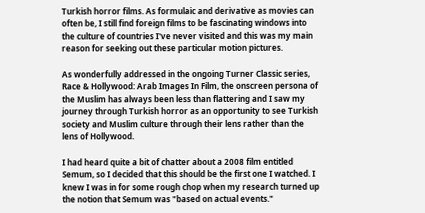Turkish horror films. As formulaic and derivative as movies can often be, I still find foreign films to be fascinating windows into the culture of countries I've never visited and this was my main reason for seeking out these particular motion pictures.

As wonderfully addressed in the ongoing Turner Classic series, Race & Hollywood: Arab Images In Film, the onscreen persona of the Muslim has always been less than flattering and I saw my journey through Turkish horror as an opportunity to see Turkish society and Muslim culture through their lens rather than the lens of Hollywood.

I had heard quite a bit of chatter about a 2008 film entitled Semum, so I decided that this should be the first one I watched. I knew I was in for some rough chop when my research turned up the notion that Semum was "based on actual events."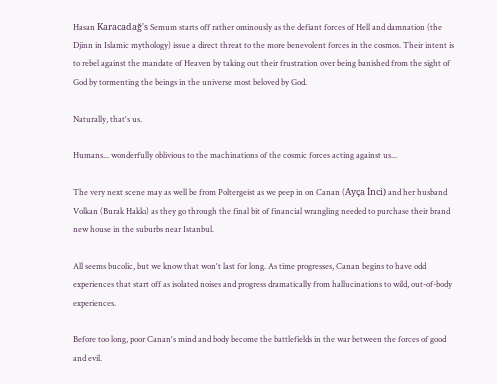Hasan Karacadağ's Semum starts off rather ominously as the defiant forces of Hell and damnation (the Djinn in Islamic mythology) issue a direct threat to the more benevolent forces in the cosmos. Their intent is to rebel against the mandate of Heaven by taking out their frustration over being banished from the sight of God by tormenting the beings in the universe most beloved by God.

Naturally, that's us.

Humans... wonderfully oblivious to the machinations of the cosmic forces acting against us...

The very next scene may as well be from Poltergeist as we peep in on Canan (Ayça İnci) and her husband Volkan (Burak Hakkı) as they go through the final bit of financial wrangling needed to purchase their brand new house in the suburbs near Istanbul.

All seems bucolic, but we know that won't last for long. As time progresses, Canan begins to have odd experiences that start off as isolated noises and progress dramatically from hallucinations to wild, out-of-body experiences.

Before too long, poor Canan's mind and body become the battlefields in the war between the forces of good and evil.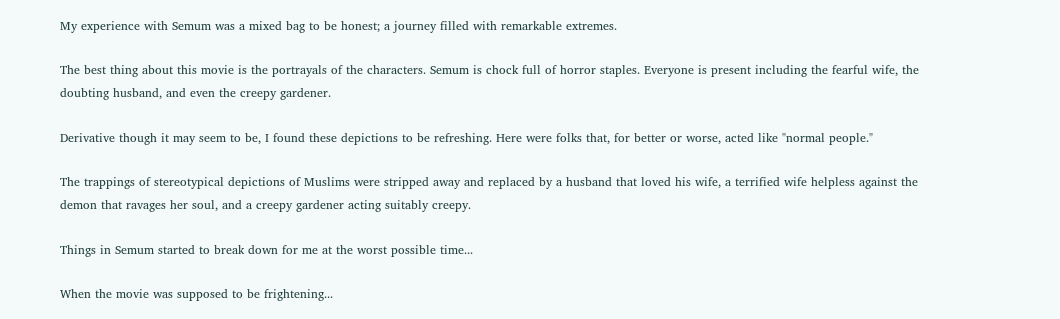My experience with Semum was a mixed bag to be honest; a journey filled with remarkable extremes.

The best thing about this movie is the portrayals of the characters. Semum is chock full of horror staples. Everyone is present including the fearful wife, the doubting husband, and even the creepy gardener.

Derivative though it may seem to be, I found these depictions to be refreshing. Here were folks that, for better or worse, acted like "normal people."

The trappings of stereotypical depictions of Muslims were stripped away and replaced by a husband that loved his wife, a terrified wife helpless against the demon that ravages her soul, and a creepy gardener acting suitably creepy.

Things in Semum started to break down for me at the worst possible time...

When the movie was supposed to be frightening...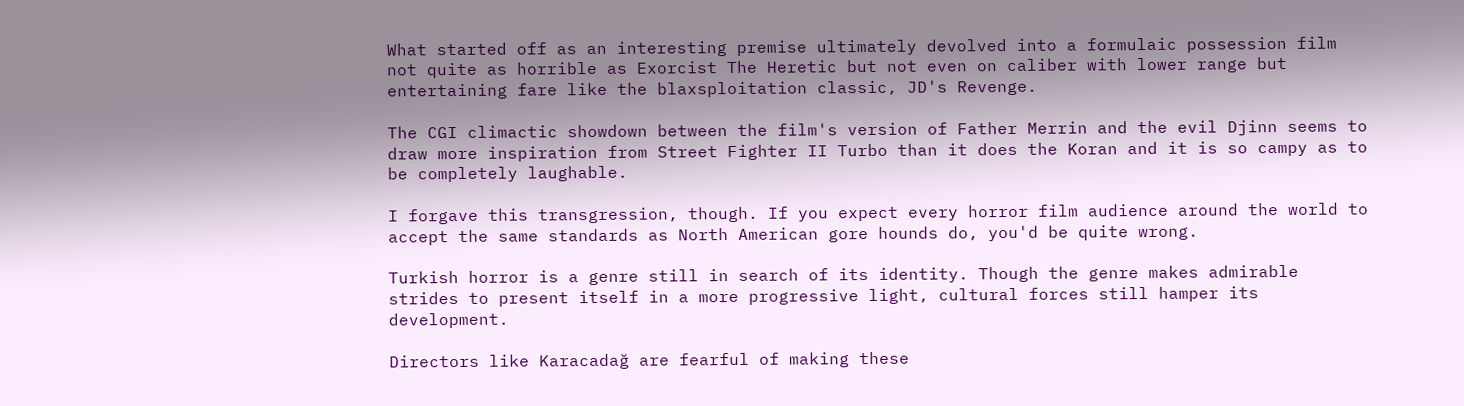What started off as an interesting premise ultimately devolved into a formulaic possession film not quite as horrible as Exorcist The Heretic but not even on caliber with lower range but entertaining fare like the blaxsploitation classic, JD's Revenge.

The CGI climactic showdown between the film's version of Father Merrin and the evil Djinn seems to draw more inspiration from Street Fighter II Turbo than it does the Koran and it is so campy as to be completely laughable.

I forgave this transgression, though. If you expect every horror film audience around the world to accept the same standards as North American gore hounds do, you'd be quite wrong.

Turkish horror is a genre still in search of its identity. Though the genre makes admirable strides to present itself in a more progressive light, cultural forces still hamper its development.

Directors like Karacadağ are fearful of making these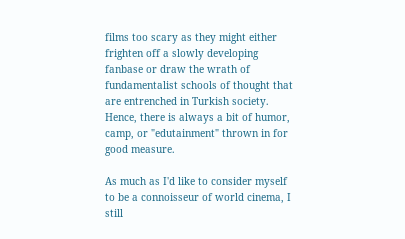films too scary as they might either frighten off a slowly developing fanbase or draw the wrath of fundamentalist schools of thought that are entrenched in Turkish society. Hence, there is always a bit of humor, camp, or "edutainment" thrown in for good measure.

As much as I'd like to consider myself to be a connoisseur of world cinema, I still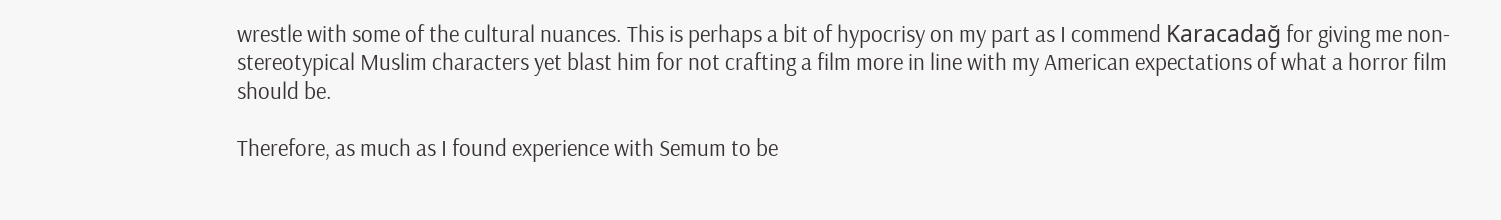wrestle with some of the cultural nuances. This is perhaps a bit of hypocrisy on my part as I commend Karacadağ for giving me non-stereotypical Muslim characters yet blast him for not crafting a film more in line with my American expectations of what a horror film should be.

Therefore, as much as I found experience with Semum to be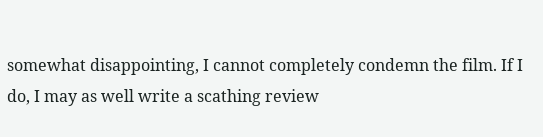somewhat disappointing, I cannot completely condemn the film. If I do, I may as well write a scathing review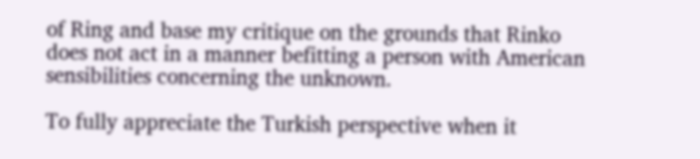of Ring and base my critique on the grounds that Rinko does not act in a manner befitting a person with American sensibilities concerning the unknown.

To fully appreciate the Turkish perspective when it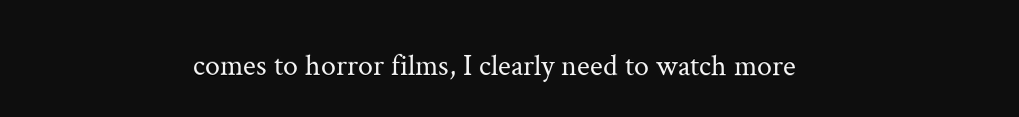comes to horror films, I clearly need to watch more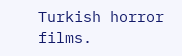Turkish horror films.